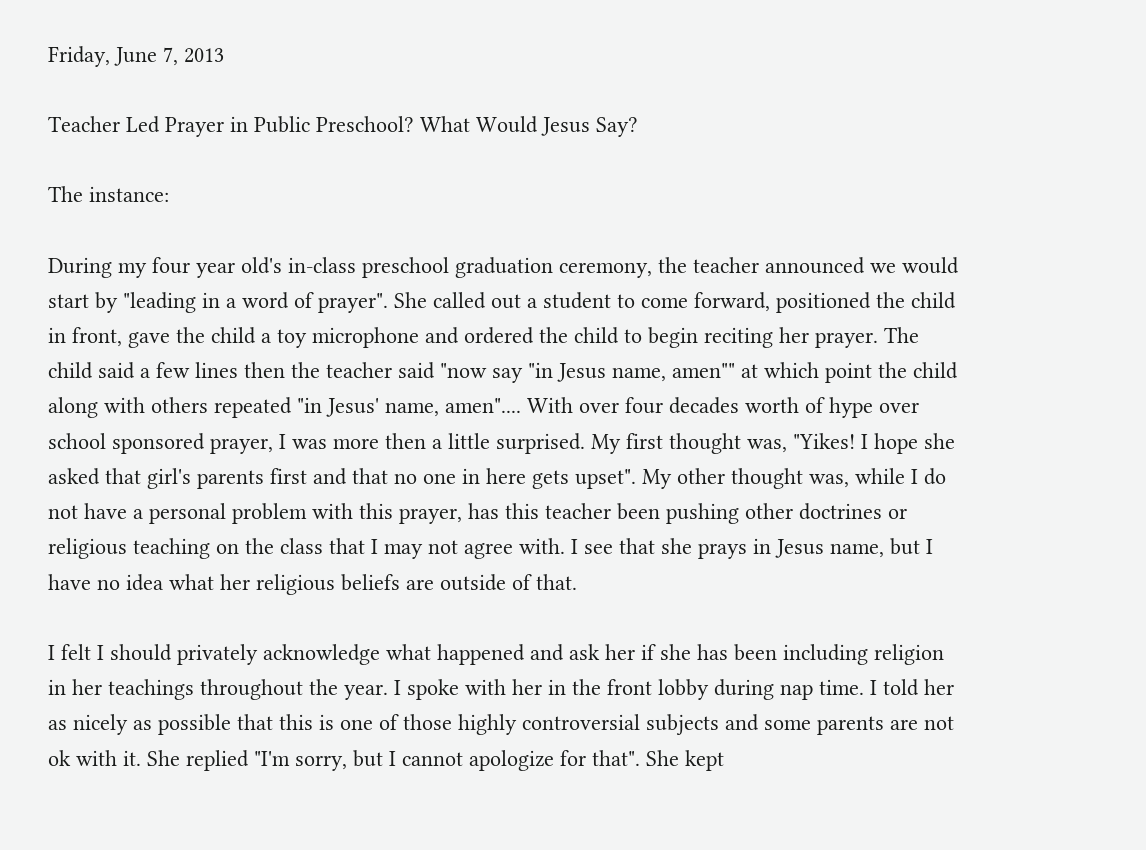Friday, June 7, 2013

Teacher Led Prayer in Public Preschool? What Would Jesus Say?

The instance:

During my four year old's in-class preschool graduation ceremony, the teacher announced we would start by "leading in a word of prayer". She called out a student to come forward, positioned the child in front, gave the child a toy microphone and ordered the child to begin reciting her prayer. The child said a few lines then the teacher said "now say "in Jesus name, amen"" at which point the child along with others repeated "in Jesus' name, amen".... With over four decades worth of hype over school sponsored prayer, I was more then a little surprised. My first thought was, "Yikes! I hope she asked that girl's parents first and that no one in here gets upset". My other thought was, while I do not have a personal problem with this prayer, has this teacher been pushing other doctrines or religious teaching on the class that I may not agree with. I see that she prays in Jesus name, but I have no idea what her religious beliefs are outside of that.

I felt I should privately acknowledge what happened and ask her if she has been including religion in her teachings throughout the year. I spoke with her in the front lobby during nap time. I told her as nicely as possible that this is one of those highly controversial subjects and some parents are not ok with it. She replied "I'm sorry, but I cannot apologize for that". She kept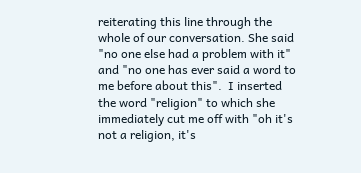reiterating this line through the whole of our conversation. She said "no one else had a problem with it" and "no one has ever said a word to me before about this".  I inserted the word "religion" to which she immediately cut me off with "oh it's not a religion, it's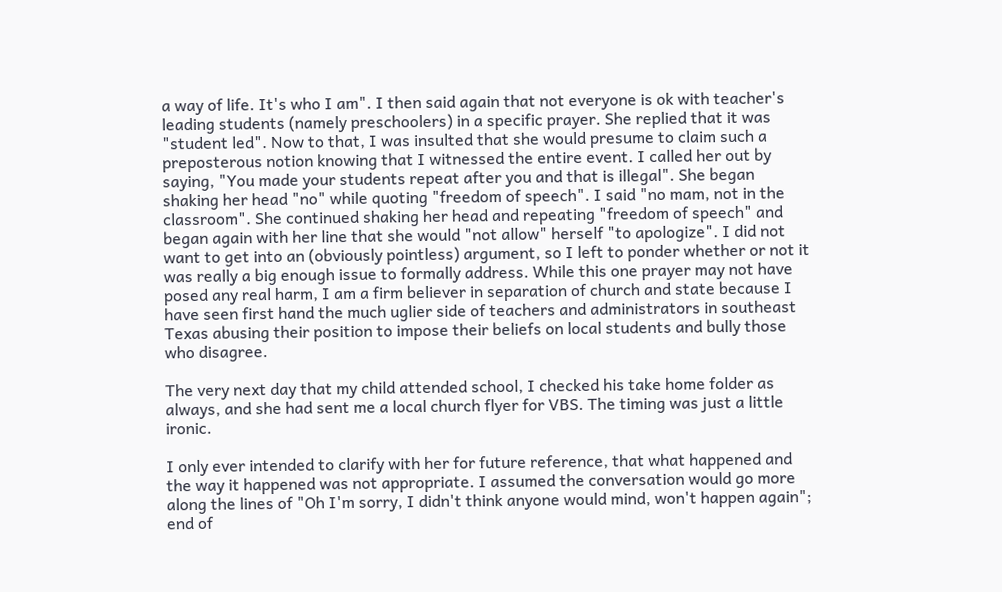a way of life. It's who I am". I then said again that not everyone is ok with teacher's leading students (namely preschoolers) in a specific prayer. She replied that it was "student led". Now to that, I was insulted that she would presume to claim such a preposterous notion knowing that I witnessed the entire event. I called her out by saying, "You made your students repeat after you and that is illegal". She began shaking her head "no" while quoting "freedom of speech". I said "no mam, not in the classroom". She continued shaking her head and repeating "freedom of speech" and began again with her line that she would "not allow" herself "to apologize". I did not want to get into an (obviously pointless) argument, so I left to ponder whether or not it was really a big enough issue to formally address. While this one prayer may not have posed any real harm, I am a firm believer in separation of church and state because I have seen first hand the much uglier side of teachers and administrators in southeast Texas abusing their position to impose their beliefs on local students and bully those who disagree.

The very next day that my child attended school, I checked his take home folder as always, and she had sent me a local church flyer for VBS. The timing was just a little ironic.

I only ever intended to clarify with her for future reference, that what happened and the way it happened was not appropriate. I assumed the conversation would go more along the lines of "Oh I'm sorry, I didn't think anyone would mind, won't happen again"; end of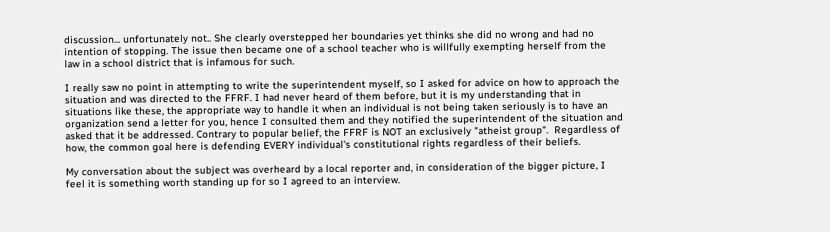discussion... unfortunately not.. She clearly overstepped her boundaries yet thinks she did no wrong and had no intention of stopping. The issue then became one of a school teacher who is willfully exempting herself from the law in a school district that is infamous for such.

I really saw no point in attempting to write the superintendent myself, so I asked for advice on how to approach the situation and was directed to the FFRF. I had never heard of them before, but it is my understanding that in situations like these, the appropriate way to handle it when an individual is not being taken seriously is to have an organization send a letter for you, hence I consulted them and they notified the superintendent of the situation and asked that it be addressed. Contrary to popular belief, the FFRF is NOT an exclusively "atheist group".  Regardless of how, the common goal here is defending EVERY individual's constitutional rights regardless of their beliefs.

My conversation about the subject was overheard by a local reporter and, in consideration of the bigger picture, I feel it is something worth standing up for so I agreed to an interview.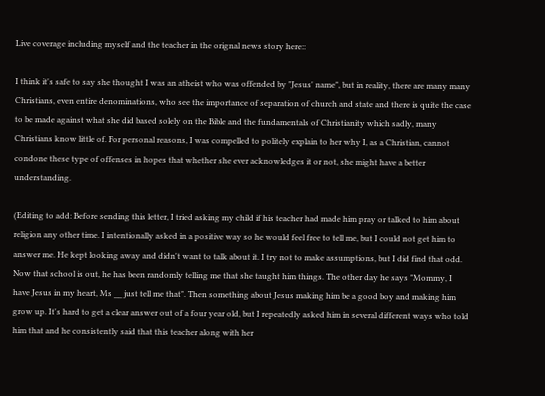Live coverage including myself and the teacher in the orignal news story here::

I think it's safe to say she thought I was an atheist who was offended by "Jesus' name", but in reality, there are many many Christians, even entire denominations, who see the importance of separation of church and state and there is quite the case to be made against what she did based solely on the Bible and the fundamentals of Christianity which sadly, many Christians know little of. For personal reasons, I was compelled to politely explain to her why I, as a Christian, cannot condone these type of offenses in hopes that whether she ever acknowledges it or not, she might have a better understanding.

(Editing to add: Before sending this letter, I tried asking my child if his teacher had made him pray or talked to him about religion any other time. I intentionally asked in a positive way so he would feel free to tell me, but I could not get him to answer me. He kept looking away and didn't want to talk about it. I try not to make assumptions, but I did find that odd. Now that school is out, he has been randomly telling me that she taught him things. The other day he says "Mommy, I have Jesus in my heart, Ms __ just tell me that". Then something about Jesus making him be a good boy and making him grow up. It's hard to get a clear answer out of a four year old, but I repeatedly asked him in several different ways who told him that and he consistently said that this teacher along with her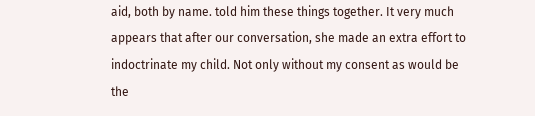aid, both by name. told him these things together. It very much appears that after our conversation, she made an extra effort to indoctrinate my child. Not only without my consent as would be the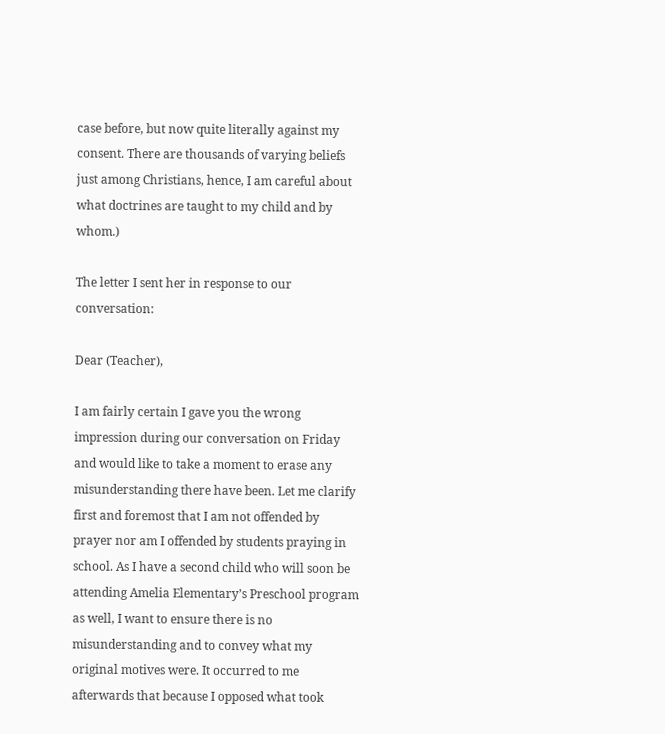case before, but now quite literally against my consent. There are thousands of varying beliefs just among Christians, hence, I am careful about what doctrines are taught to my child and by whom.)

The letter I sent her in response to our conversation:

Dear (Teacher),

I am fairly certain I gave you the wrong impression during our conversation on Friday and would like to take a moment to erase any misunderstanding there have been. Let me clarify first and foremost that I am not offended by prayer nor am I offended by students praying in school. As I have a second child who will soon be attending Amelia Elementary’s Preschool program as well, I want to ensure there is no misunderstanding and to convey what my original motives were. It occurred to me afterwards that because I opposed what took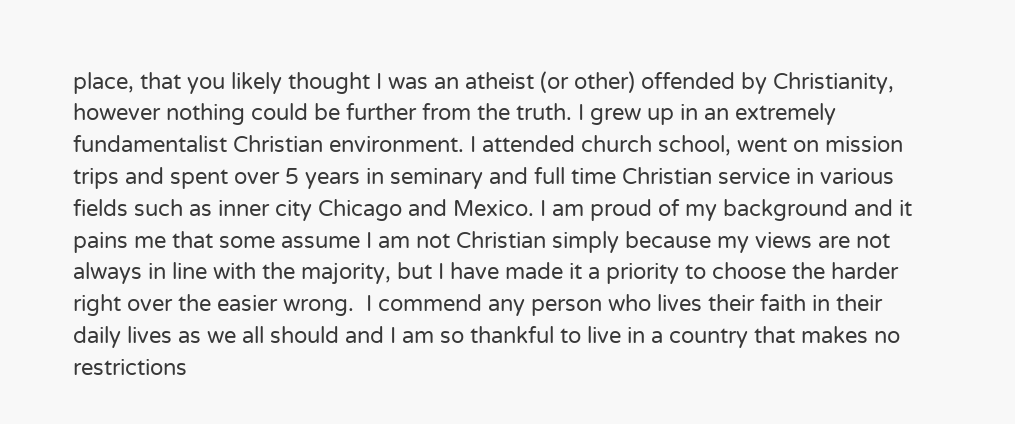place, that you likely thought I was an atheist (or other) offended by Christianity, however nothing could be further from the truth. I grew up in an extremely fundamentalist Christian environment. I attended church school, went on mission trips and spent over 5 years in seminary and full time Christian service in various fields such as inner city Chicago and Mexico. I am proud of my background and it pains me that some assume I am not Christian simply because my views are not always in line with the majority, but I have made it a priority to choose the harder right over the easier wrong.  I commend any person who lives their faith in their daily lives as we all should and I am so thankful to live in a country that makes no restrictions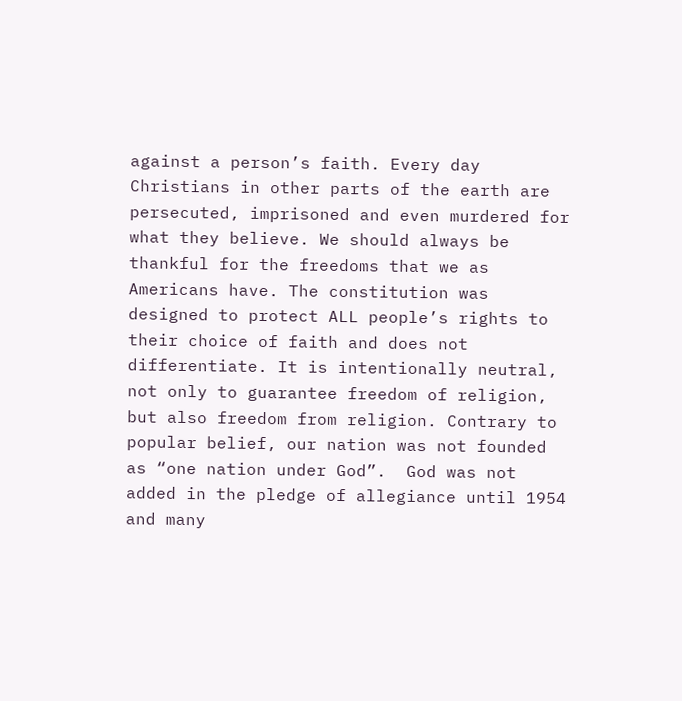against a person’s faith. Every day Christians in other parts of the earth are persecuted, imprisoned and even murdered for what they believe. We should always be thankful for the freedoms that we as Americans have. The constitution was designed to protect ALL people’s rights to their choice of faith and does not differentiate. It is intentionally neutral, not only to guarantee freedom of religion, but also freedom from religion. Contrary to popular belief, our nation was not founded as “one nation under God”.  God was not added in the pledge of allegiance until 1954 and many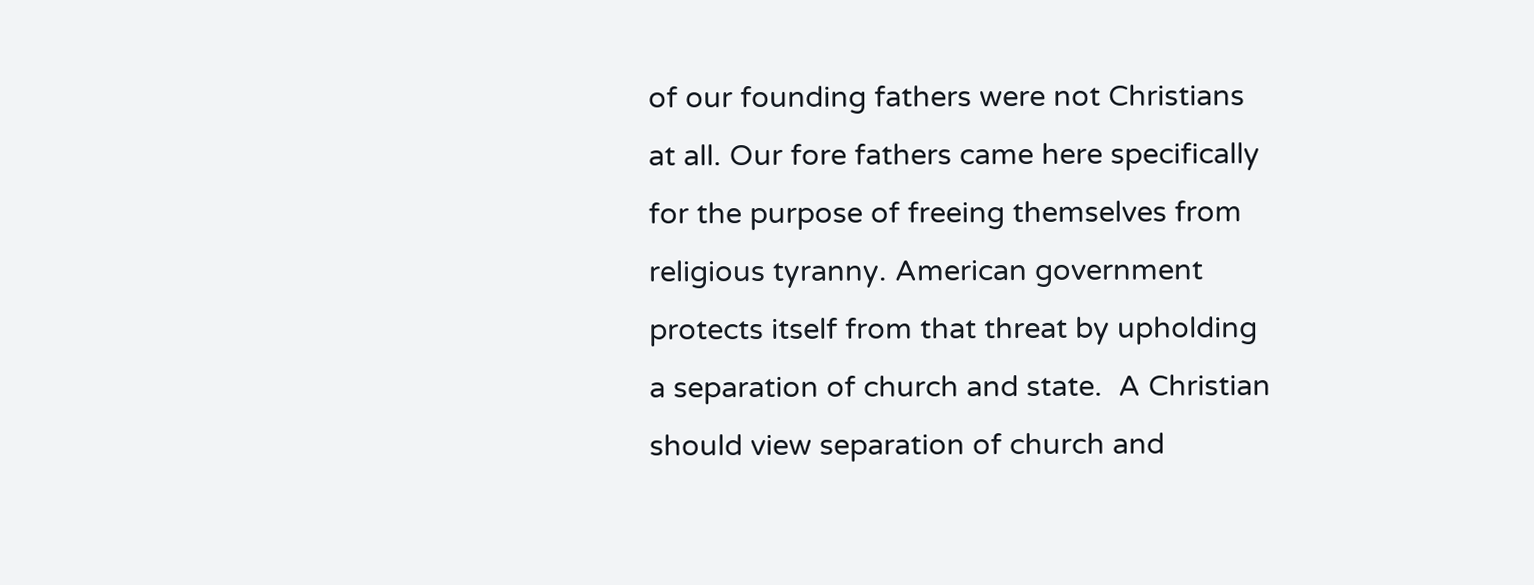of our founding fathers were not Christians at all. Our fore fathers came here specifically for the purpose of freeing themselves from religious tyranny. American government protects itself from that threat by upholding a separation of church and state.  A Christian should view separation of church and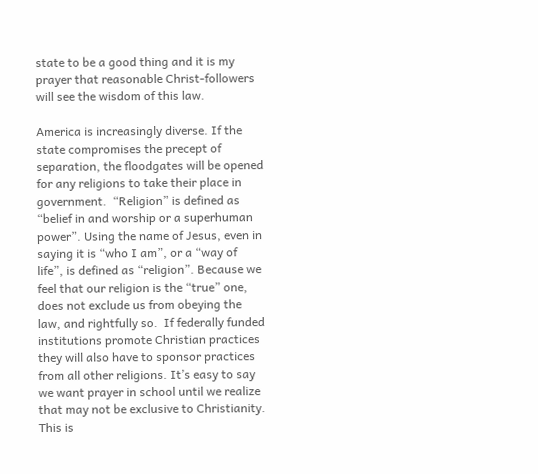state to be a good thing and it is my prayer that reasonable Christ-followers will see the wisdom of this law.

America is increasingly diverse. If the state compromises the precept of separation, the floodgates will be opened for any religions to take their place in government.  “Religion” is defined as “belief in and worship or a superhuman power”. Using the name of Jesus, even in saying it is “who I am”, or a “way of life”, is defined as “religion”. Because we feel that our religion is the “true” one, does not exclude us from obeying the law, and rightfully so.  If federally funded institutions promote Christian practices they will also have to sponsor practices from all other religions. It’s easy to say we want prayer in school until we realize that may not be exclusive to Christianity. This is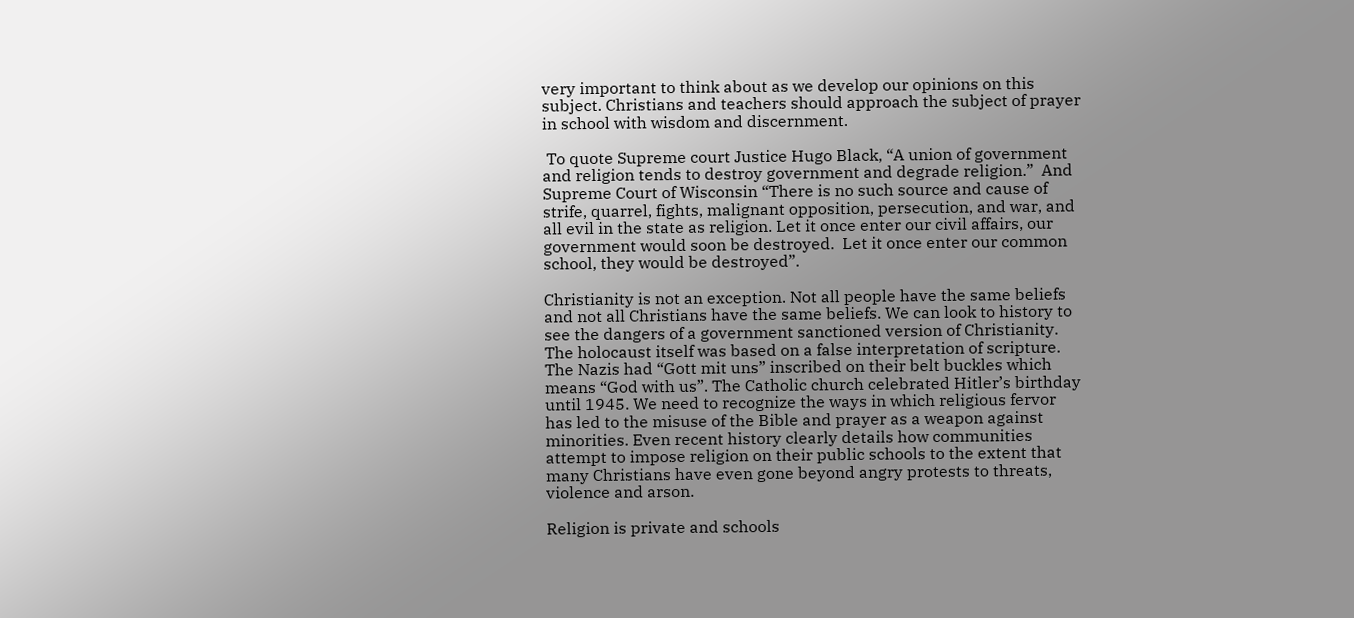very important to think about as we develop our opinions on this subject. Christians and teachers should approach the subject of prayer in school with wisdom and discernment.

 To quote Supreme court Justice Hugo Black, “A union of government and religion tends to destroy government and degrade religion.”  And Supreme Court of Wisconsin “There is no such source and cause of strife, quarrel, fights, malignant opposition, persecution, and war, and all evil in the state as religion. Let it once enter our civil affairs, our government would soon be destroyed.  Let it once enter our common school, they would be destroyed”.

Christianity is not an exception. Not all people have the same beliefs and not all Christians have the same beliefs. We can look to history to see the dangers of a government sanctioned version of Christianity. The holocaust itself was based on a false interpretation of scripture. The Nazis had “Gott mit uns” inscribed on their belt buckles which means “God with us”. The Catholic church celebrated Hitler’s birthday until 1945. We need to recognize the ways in which religious fervor has led to the misuse of the Bible and prayer as a weapon against minorities. Even recent history clearly details how communities attempt to impose religion on their public schools to the extent that many Christians have even gone beyond angry protests to threats, violence and arson.

Religion is private and schools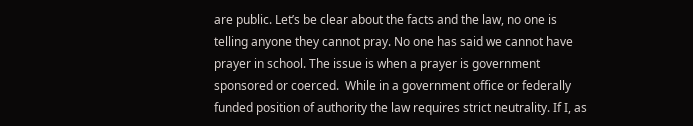are public. Let’s be clear about the facts and the law, no one is telling anyone they cannot pray. No one has said we cannot have prayer in school. The issue is when a prayer is government sponsored or coerced.  While in a government office or federally funded position of authority the law requires strict neutrality. If I, as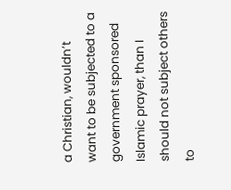a Christian, wouldn’t want to be subjected to a government sponsored Islamic prayer, than I should not subject others to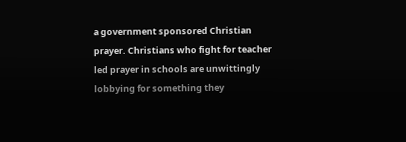a government sponsored Christian prayer. Christians who fight for teacher led prayer in schools are unwittingly lobbying for something they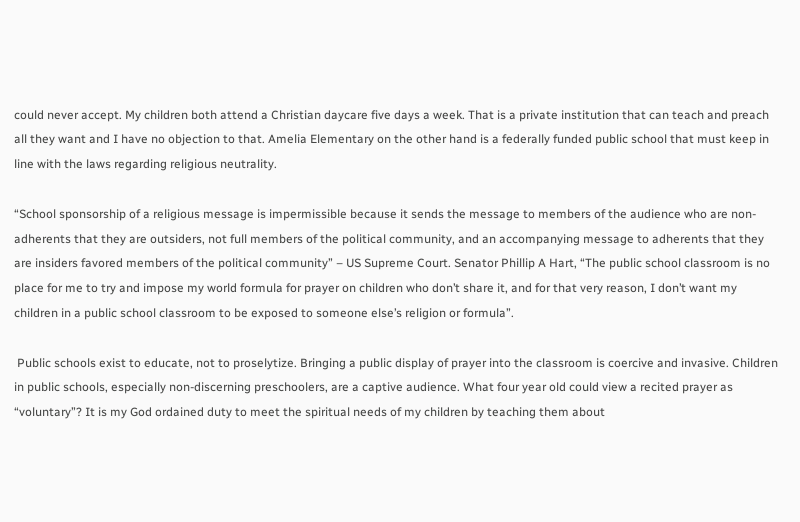could never accept. My children both attend a Christian daycare five days a week. That is a private institution that can teach and preach all they want and I have no objection to that. Amelia Elementary on the other hand is a federally funded public school that must keep in line with the laws regarding religious neutrality.

“School sponsorship of a religious message is impermissible because it sends the message to members of the audience who are non-adherents that they are outsiders, not full members of the political community, and an accompanying message to adherents that they are insiders favored members of the political community” – US Supreme Court. Senator Phillip A Hart, “The public school classroom is no place for me to try and impose my world formula for prayer on children who don’t share it, and for that very reason, I don’t want my children in a public school classroom to be exposed to someone else’s religion or formula”.

 Public schools exist to educate, not to proselytize. Bringing a public display of prayer into the classroom is coercive and invasive. Children in public schools, especially non-discerning preschoolers, are a captive audience. What four year old could view a recited prayer as “voluntary”? It is my God ordained duty to meet the spiritual needs of my children by teaching them about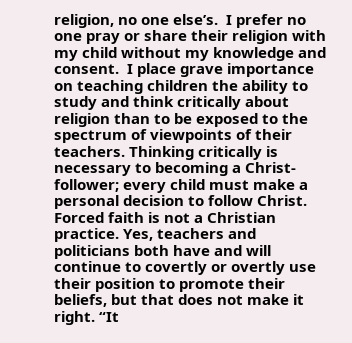religion, no one else’s.  I prefer no one pray or share their religion with my child without my knowledge and consent.  I place grave importance on teaching children the ability to study and think critically about religion than to be exposed to the spectrum of viewpoints of their teachers. Thinking critically is necessary to becoming a Christ-follower; every child must make a personal decision to follow Christ. Forced faith is not a Christian practice. Yes, teachers and politicians both have and will continue to covertly or overtly use their position to promote their beliefs, but that does not make it right. “It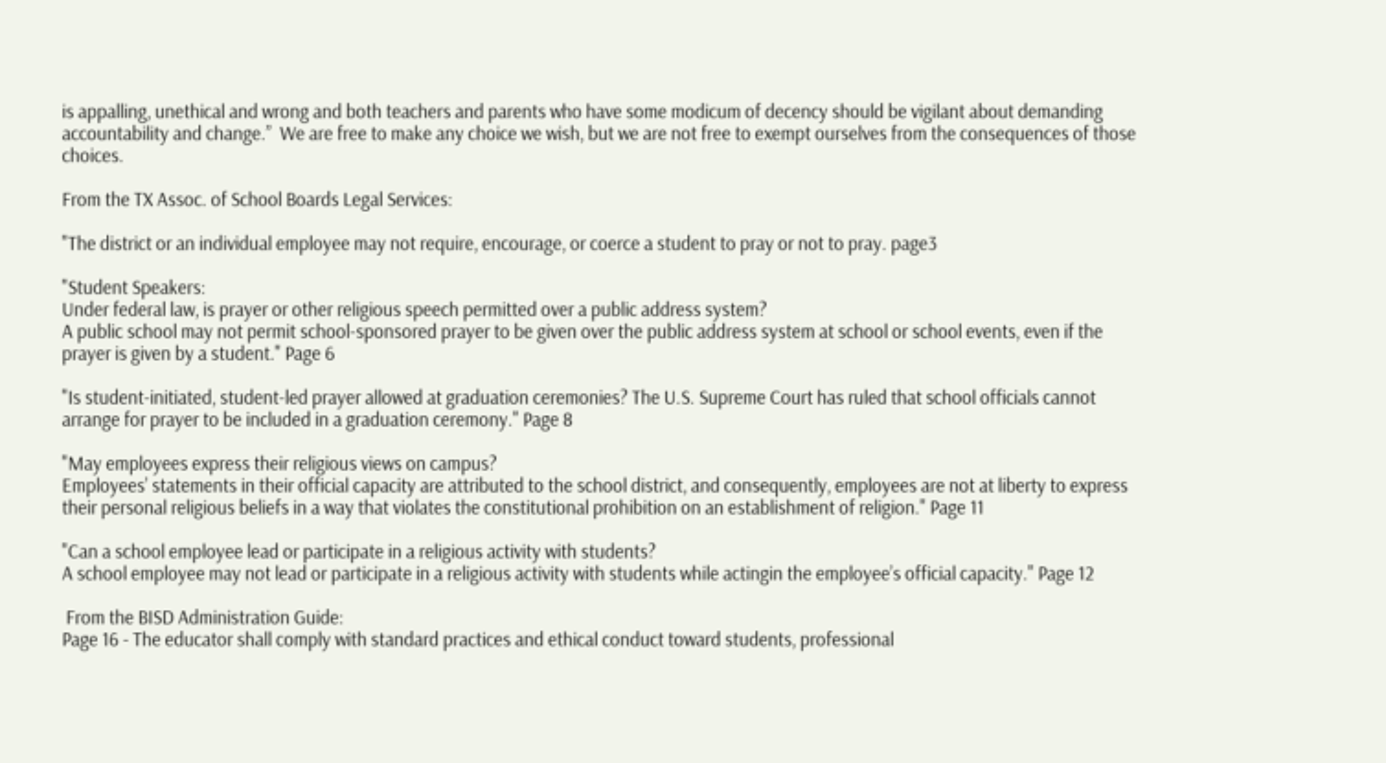is appalling, unethical and wrong and both teachers and parents who have some modicum of decency should be vigilant about demanding accountability and change.”  We are free to make any choice we wish, but we are not free to exempt ourselves from the consequences of those choices.

From the TX Assoc. of School Boards Legal Services:

"The district or an individual employee may not require, encourage, or coerce a student to pray or not to pray. page3

"Student Speakers:
Under federal law, is prayer or other religious speech permitted over a public address system?
A public school may not permit school-sponsored prayer to be given over the public address system at school or school events, even if the prayer is given by a student." Page 6

"Is student-initiated, student-led prayer allowed at graduation ceremonies? The U.S. Supreme Court has ruled that school officials cannot arrange for prayer to be included in a graduation ceremony." Page 8

"May employees express their religious views on campus?
Employees’ statements in their official capacity are attributed to the school district, and consequently, employees are not at liberty to express their personal religious beliefs in a way that violates the constitutional prohibition on an establishment of religion." Page 11

"Can a school employee lead or participate in a religious activity with students?
A school employee may not lead or participate in a religious activity with students while actingin the employee’s official capacity." Page 12

 From the BISD Administration Guide:
Page 16 - The educator shall comply with standard practices and ethical conduct toward students, professional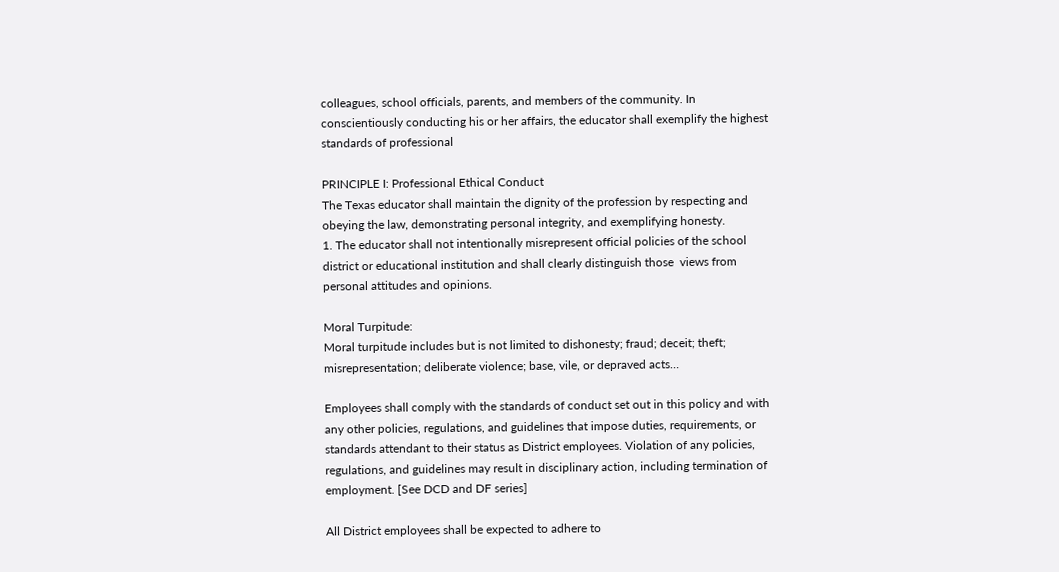colleagues, school officials, parents, and members of the community. In conscientiously conducting his or her affairs, the educator shall exemplify the highest standards of professional

PRINCIPLE I: Professional Ethical Conduct
The Texas educator shall maintain the dignity of the profession by respecting and obeying the law, demonstrating personal integrity, and exemplifying honesty.
1. The educator shall not intentionally misrepresent official policies of the school district or educational institution and shall clearly distinguish those  views from personal attitudes and opinions.

Moral Turpitude:
Moral turpitude includes but is not limited to dishonesty; fraud; deceit; theft; misrepresentation; deliberate violence; base, vile, or depraved acts…

Employees shall comply with the standards of conduct set out in this policy and with any other policies, regulations, and guidelines that impose duties, requirements, or standards attendant to their status as District employees. Violation of any policies, regulations, and guidelines may result in disciplinary action, including termination of employment. [See DCD and DF series]

All District employees shall be expected to adhere to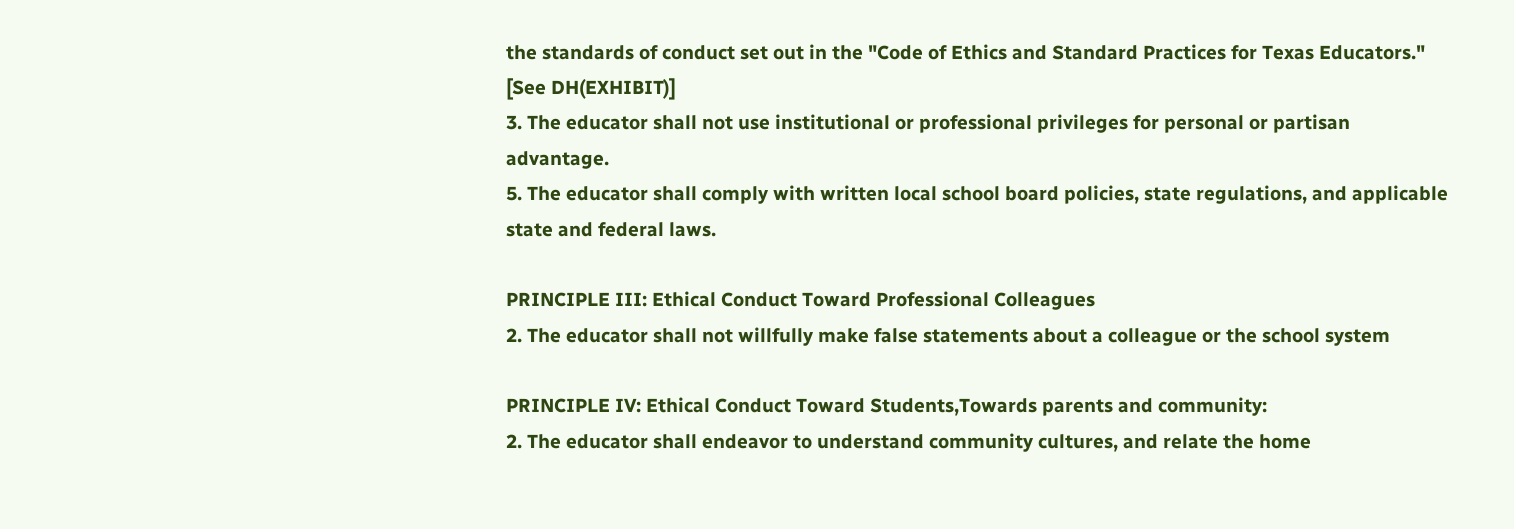the standards of conduct set out in the "Code of Ethics and Standard Practices for Texas Educators." [See DH(EXHIBIT)]
3. The educator shall not use institutional or professional privileges for personal or partisan advantage.
5. The educator shall comply with written local school board policies, state regulations, and applicable state and federal laws.

PRINCIPLE III: Ethical Conduct Toward Professional Colleagues
2. The educator shall not willfully make false statements about a colleague or the school system

PRINCIPLE IV: Ethical Conduct Toward Students,Towards parents and community:
2. The educator shall endeavor to understand community cultures, and relate the home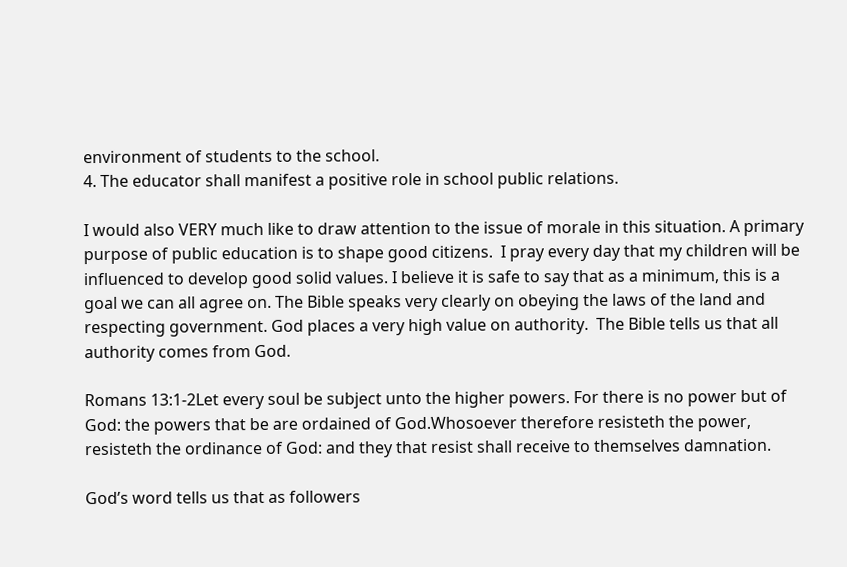environment of students to the school.
4. The educator shall manifest a positive role in school public relations.

I would also VERY much like to draw attention to the issue of morale in this situation. A primary purpose of public education is to shape good citizens.  I pray every day that my children will be influenced to develop good solid values. I believe it is safe to say that as a minimum, this is a goal we can all agree on. The Bible speaks very clearly on obeying the laws of the land and respecting government. God places a very high value on authority.  The Bible tells us that all authority comes from God.

Romans 13:1-2Let every soul be subject unto the higher powers. For there is no power but of God: the powers that be are ordained of God.Whosoever therefore resisteth the power, resisteth the ordinance of God: and they that resist shall receive to themselves damnation.

God’s word tells us that as followers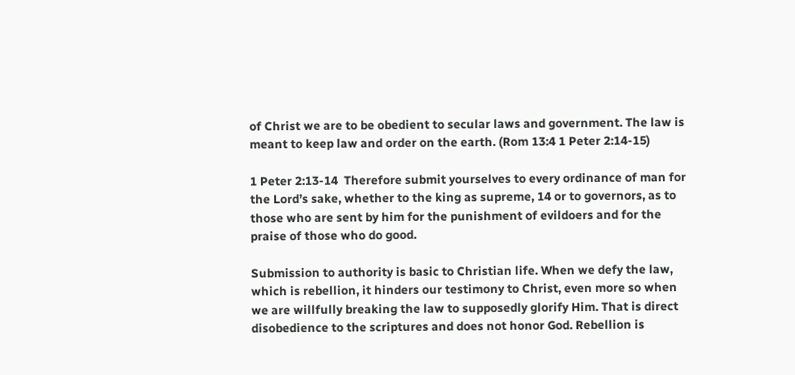of Christ we are to be obedient to secular laws and government. The law is meant to keep law and order on the earth. (Rom 13:4 1 Peter 2:14-15)

1 Peter 2:13-14  Therefore submit yourselves to every ordinance of man for the Lord’s sake, whether to the king as supreme, 14 or to governors, as to those who are sent by him for the punishment of evildoers and for the praise of those who do good.

Submission to authority is basic to Christian life. When we defy the law, which is rebellion, it hinders our testimony to Christ, even more so when we are willfully breaking the law to supposedly glorify Him. That is direct disobedience to the scriptures and does not honor God. Rebellion is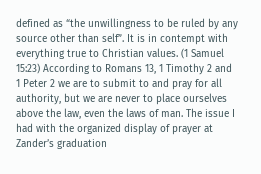defined as “the unwillingness to be ruled by any source other than self”. It is in contempt with everything true to Christian values. (1 Samuel 15:23) According to Romans 13, 1 Timothy 2 and 1 Peter 2 we are to submit to and pray for all authority, but we are never to place ourselves above the law, even the laws of man. The issue I had with the organized display of prayer at Zander’s graduation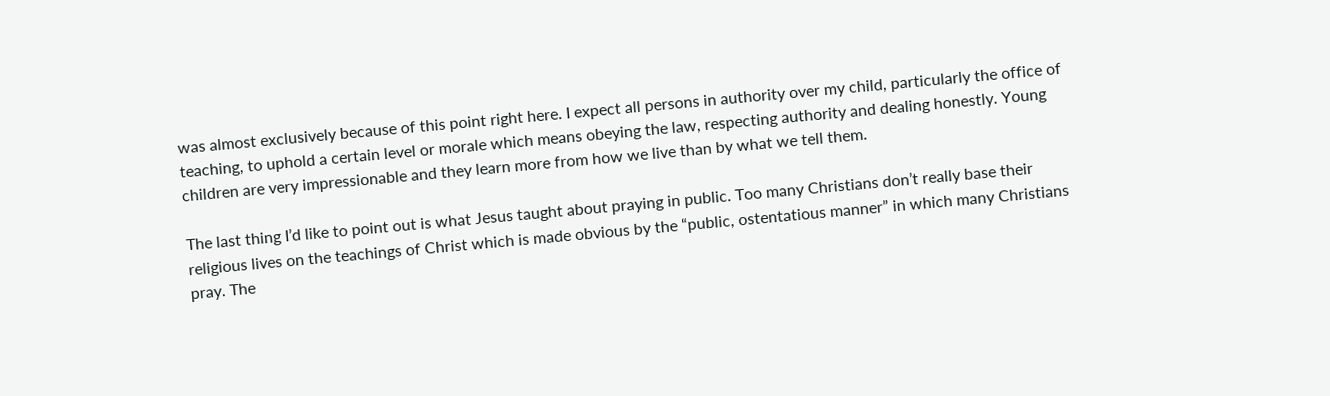was almost exclusively because of this point right here. I expect all persons in authority over my child, particularly the office of teaching, to uphold a certain level or morale which means obeying the law, respecting authority and dealing honestly. Young children are very impressionable and they learn more from how we live than by what we tell them.

The last thing I’d like to point out is what Jesus taught about praying in public. Too many Christians don’t really base their religious lives on the teachings of Christ which is made obvious by the “public, ostentatious manner” in which many Christians pray. The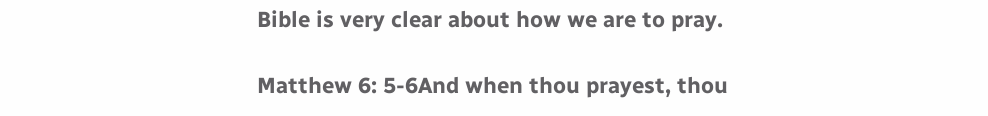Bible is very clear about how we are to pray.

Matthew 6: 5-6And when thou prayest, thou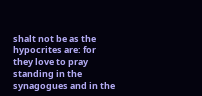shalt not be as the hypocrites are: for they love to pray standing in the synagogues and in the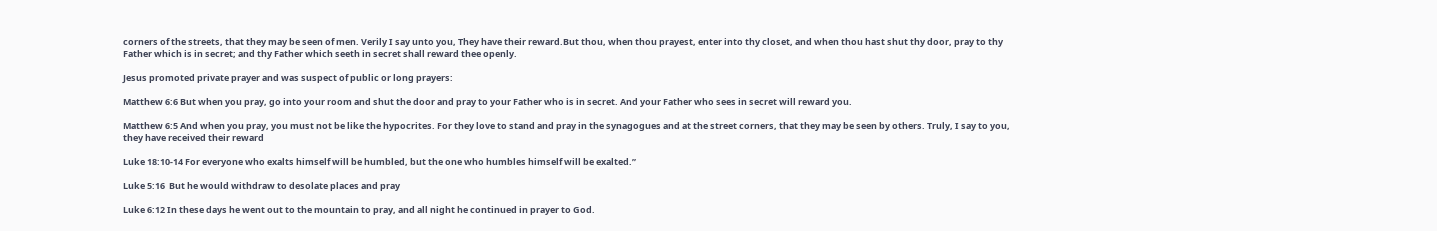corners of the streets, that they may be seen of men. Verily I say unto you, They have their reward.But thou, when thou prayest, enter into thy closet, and when thou hast shut thy door, pray to thy Father which is in secret; and thy Father which seeth in secret shall reward thee openly.

Jesus promoted private prayer and was suspect of public or long prayers:

Matthew 6:6 But when you pray, go into your room and shut the door and pray to your Father who is in secret. And your Father who sees in secret will reward you.

Matthew 6:5 And when you pray, you must not be like the hypocrites. For they love to stand and pray in the synagogues and at the street corners, that they may be seen by others. Truly, I say to you, they have received their reward

Luke 18:10-14 For everyone who exalts himself will be humbled, but the one who humbles himself will be exalted.”

Luke 5:16  But he would withdraw to desolate places and pray

Luke 6:12 In these days he went out to the mountain to pray, and all night he continued in prayer to God.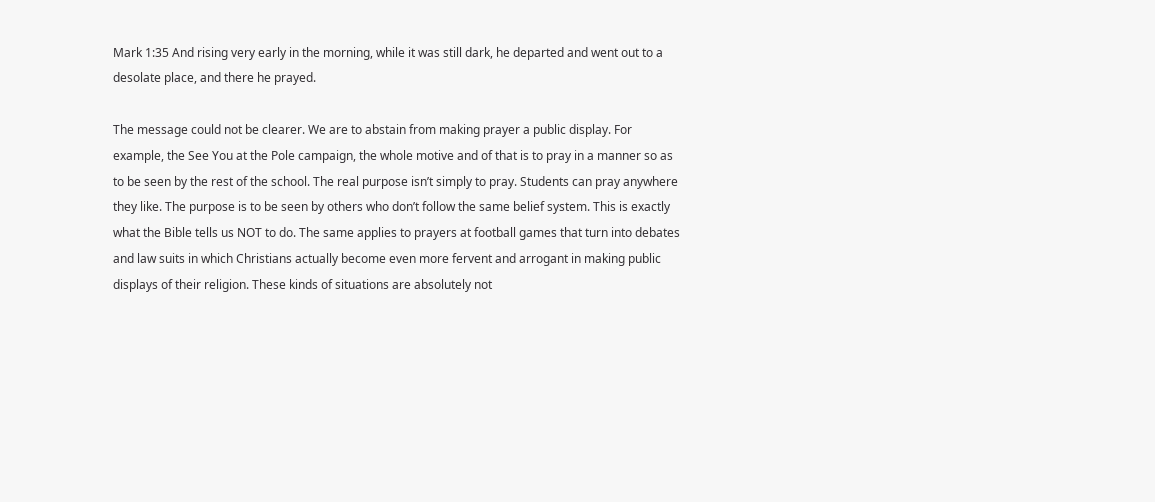Mark 1:35 And rising very early in the morning, while it was still dark, he departed and went out to a desolate place, and there he prayed.

The message could not be clearer. We are to abstain from making prayer a public display. For example, the See You at the Pole campaign, the whole motive and of that is to pray in a manner so as to be seen by the rest of the school. The real purpose isn’t simply to pray. Students can pray anywhere they like. The purpose is to be seen by others who don’t follow the same belief system. This is exactly what the Bible tells us NOT to do. The same applies to prayers at football games that turn into debates and law suits in which Christians actually become even more fervent and arrogant in making public displays of their religion. These kinds of situations are absolutely not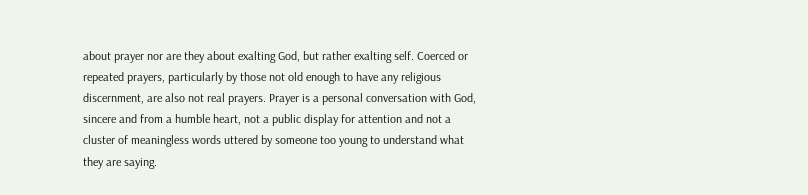about prayer nor are they about exalting God, but rather exalting self. Coerced or repeated prayers, particularly by those not old enough to have any religious discernment, are also not real prayers. Prayer is a personal conversation with God, sincere and from a humble heart, not a public display for attention and not a cluster of meaningless words uttered by someone too young to understand what they are saying.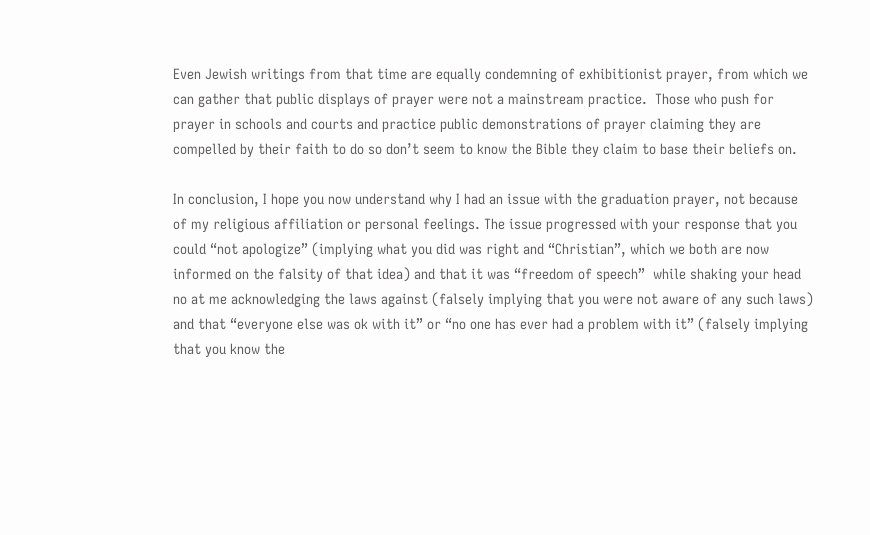Even Jewish writings from that time are equally condemning of exhibitionist prayer, from which we can gather that public displays of prayer were not a mainstream practice.  Those who push for prayer in schools and courts and practice public demonstrations of prayer claiming they are compelled by their faith to do so don’t seem to know the Bible they claim to base their beliefs on.

In conclusion, I hope you now understand why I had an issue with the graduation prayer, not because of my religious affiliation or personal feelings. The issue progressed with your response that you could “not apologize” (implying what you did was right and “Christian”, which we both are now informed on the falsity of that idea) and that it was “freedom of speech”  while shaking your head no at me acknowledging the laws against (falsely implying that you were not aware of any such laws) and that “everyone else was ok with it” or “no one has ever had a problem with it” (falsely implying that you know the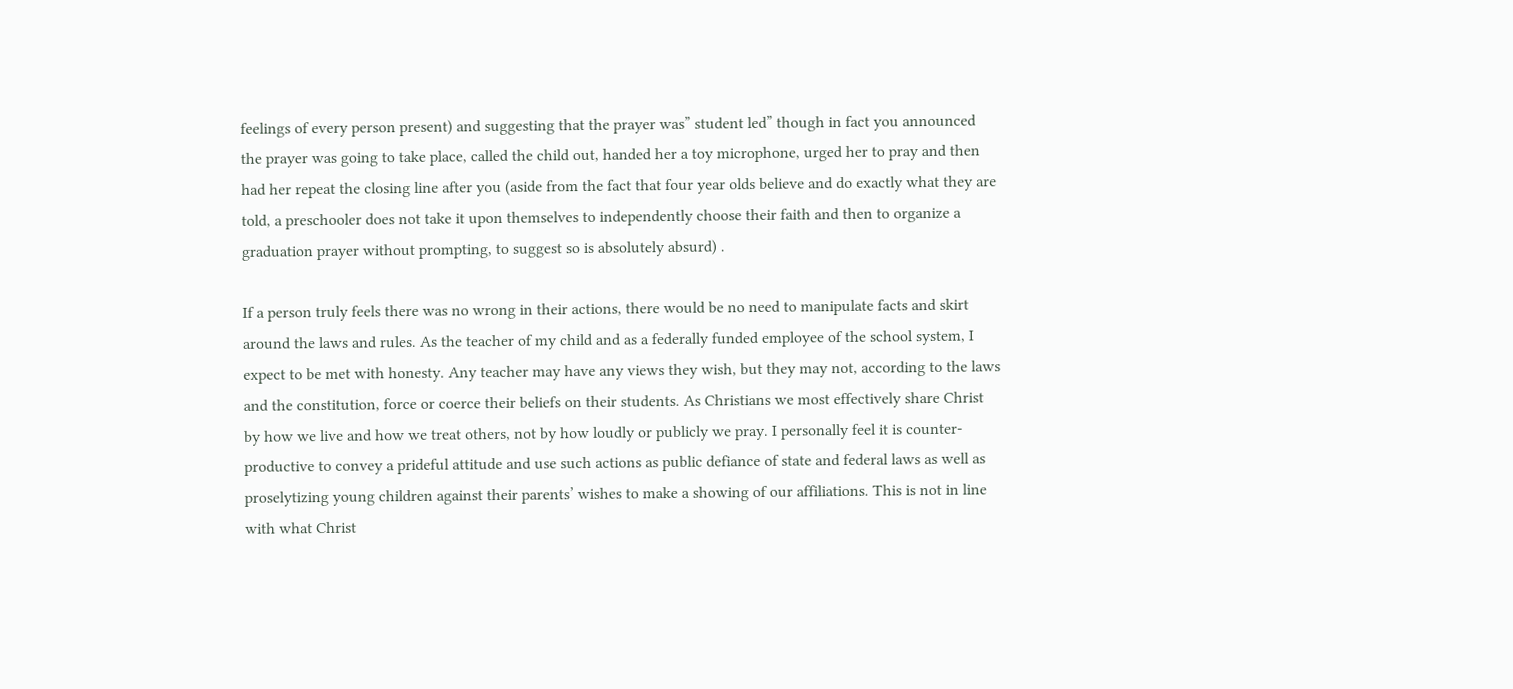feelings of every person present) and suggesting that the prayer was” student led” though in fact you announced the prayer was going to take place, called the child out, handed her a toy microphone, urged her to pray and then had her repeat the closing line after you (aside from the fact that four year olds believe and do exactly what they are told, a preschooler does not take it upon themselves to independently choose their faith and then to organize a graduation prayer without prompting, to suggest so is absolutely absurd) .

If a person truly feels there was no wrong in their actions, there would be no need to manipulate facts and skirt around the laws and rules. As the teacher of my child and as a federally funded employee of the school system, I expect to be met with honesty. Any teacher may have any views they wish, but they may not, according to the laws and the constitution, force or coerce their beliefs on their students. As Christians we most effectively share Christ by how we live and how we treat others, not by how loudly or publicly we pray. I personally feel it is counter-productive to convey a prideful attitude and use such actions as public defiance of state and federal laws as well as proselytizing young children against their parents’ wishes to make a showing of our affiliations. This is not in line with what Christ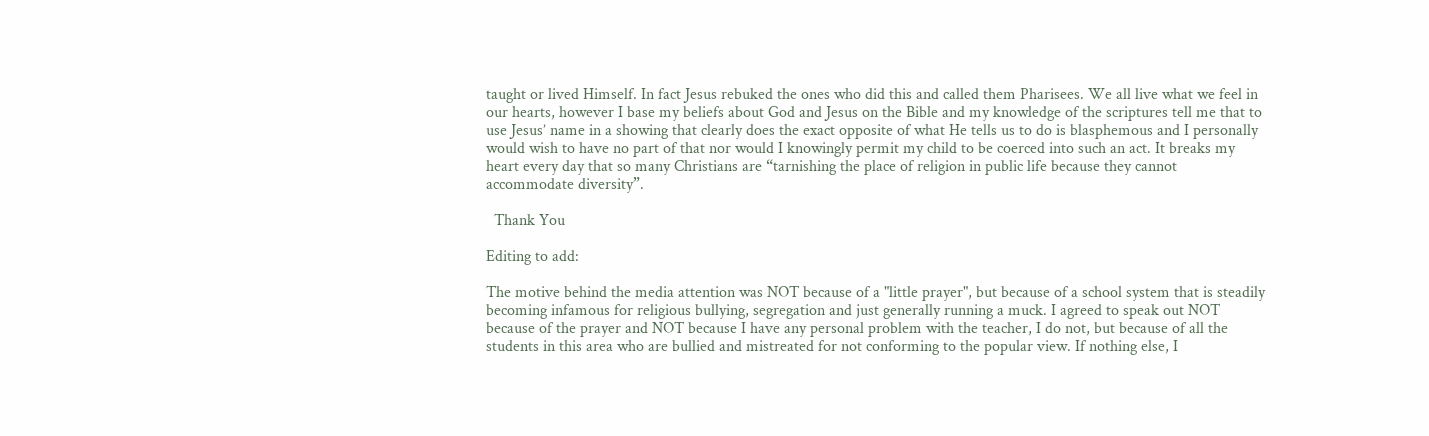taught or lived Himself. In fact Jesus rebuked the ones who did this and called them Pharisees. We all live what we feel in our hearts, however I base my beliefs about God and Jesus on the Bible and my knowledge of the scriptures tell me that to use Jesus’ name in a showing that clearly does the exact opposite of what He tells us to do is blasphemous and I personally would wish to have no part of that nor would I knowingly permit my child to be coerced into such an act. It breaks my heart every day that so many Christians are “tarnishing the place of religion in public life because they cannot accommodate diversity”.

  Thank You

Editing to add:

The motive behind the media attention was NOT because of a "little prayer", but because of a school system that is steadily becoming infamous for religious bullying, segregation and just generally running a muck. I agreed to speak out NOT because of the prayer and NOT because I have any personal problem with the teacher, I do not, but because of all the students in this area who are bullied and mistreated for not conforming to the popular view. If nothing else, I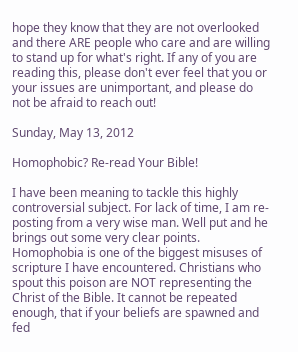hope they know that they are not overlooked and there ARE people who care and are willing to stand up for what's right. If any of you are reading this, please don't ever feel that you or your issues are unimportant, and please do not be afraid to reach out!

Sunday, May 13, 2012

Homophobic? Re-read Your Bible!

I have been meaning to tackle this highly controversial subject. For lack of time, I am re-posting from a very wise man. Well put and he brings out some very clear points. Homophobia is one of the biggest misuses of scripture I have encountered. Christians who spout this poison are NOT representing the Christ of the Bible. It cannot be repeated enough, that if your beliefs are spawned and fed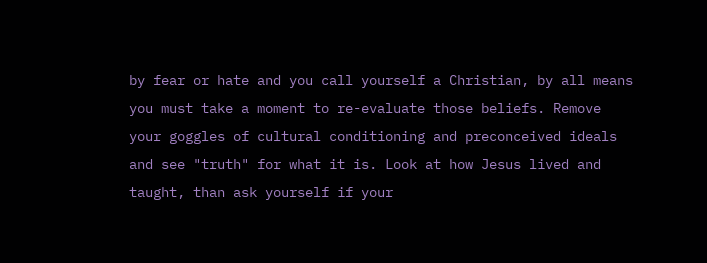by fear or hate and you call yourself a Christian, by all means you must take a moment to re-evaluate those beliefs. Remove your goggles of cultural conditioning and preconceived ideals and see "truth" for what it is. Look at how Jesus lived and taught, than ask yourself if your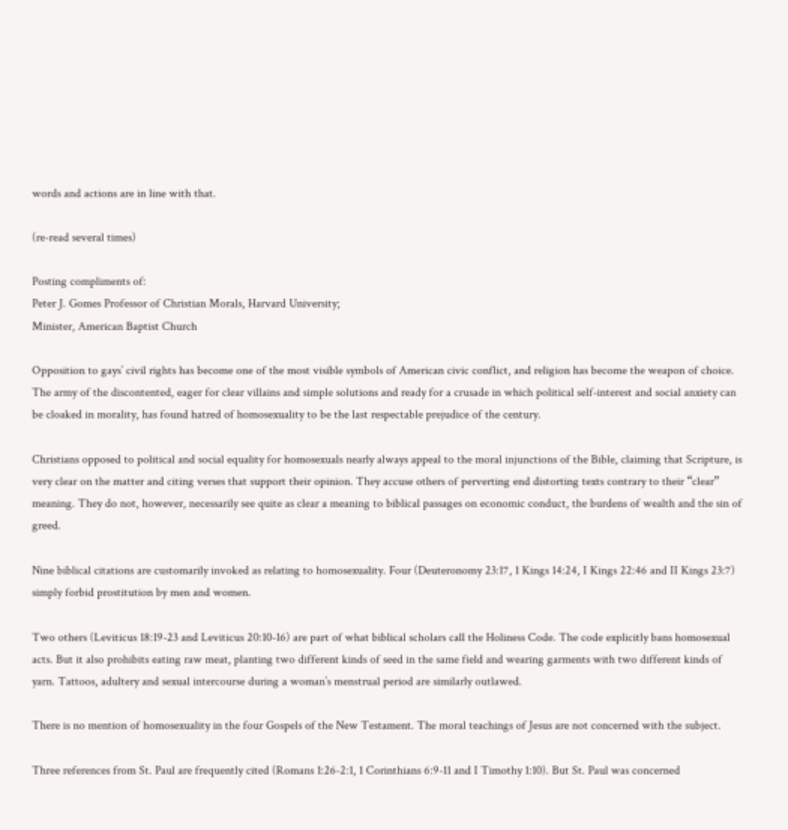words and actions are in line with that.

(re-read several times)

Posting compliments of:
Peter J. Gomes Professor of Christian Morals, Harvard University;
Minister, American Baptist Church

Opposition to gays’ civil rights has become one of the most visible symbols of American civic conflict, and religion has become the weapon of choice. The army of the discontented, eager for clear villains and simple solutions and ready for a crusade in which political self-interest and social anxiety can be cloaked in morality, has found hatred of homosexuality to be the last respectable prejudice of the century.

Christians opposed to political and social equality for homosexuals nearly always appeal to the moral injunctions of the Bible, claiming that Scripture, is very clear on the matter and citing verses that support their opinion. They accuse others of perverting end distorting texts contrary to their “clear” meaning. They do not, however, necessarily see quite as clear a meaning to biblical passages on economic conduct, the burdens of wealth and the sin of greed.

Nine biblical citations are customarily invoked as relating to homosexuality. Four (Deuteronomy 23:17, 1 Kings 14:24, I Kings 22:46 and II Kings 23:7) simply forbid prostitution by men and women.

Two others (Leviticus 18:19-23 and Leviticus 20:10-16) are part of what biblical scholars call the Holiness Code. The code explicitly bans homosexual acts. But it also prohibits eating raw meat, planting two different kinds of seed in the same field and wearing garments with two different kinds of yarn. Tattoos, adultery and sexual intercourse during a woman’s menstrual period are similarly outlawed.

There is no mention of homosexuality in the four Gospels of the New Testament. The moral teachings of Jesus are not concerned with the subject.

Three references from St. Paul are frequently cited (Romans 1:26-2:1, 1 Corinthians 6:9-11 and I Timothy 1:10). But St. Paul was concerned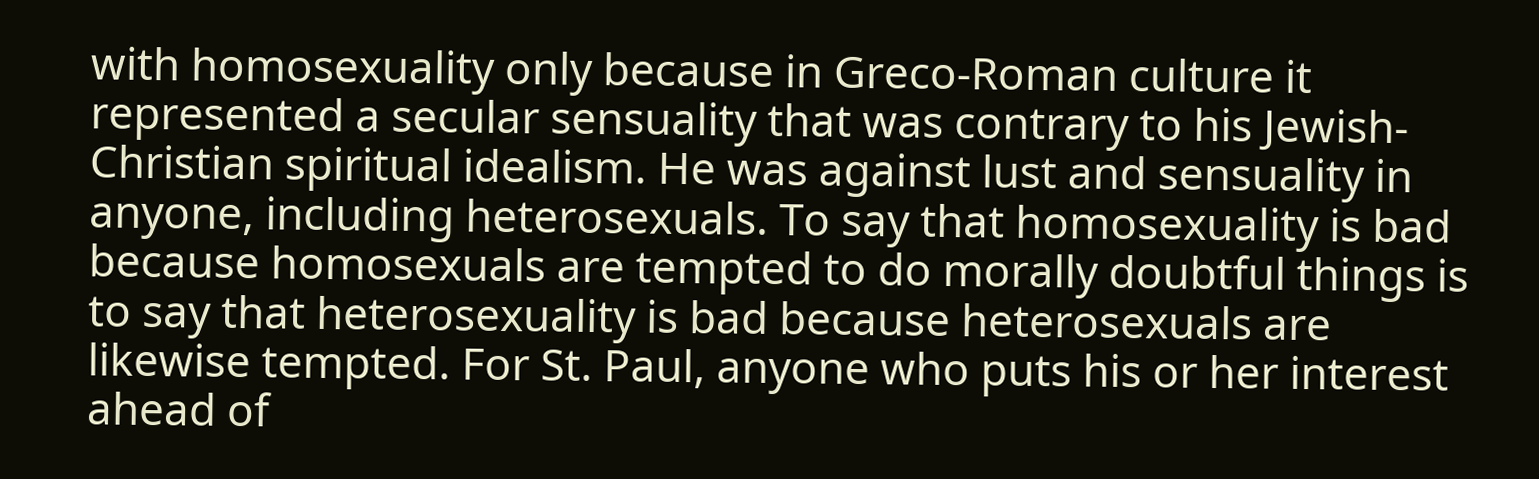with homosexuality only because in Greco-Roman culture it represented a secular sensuality that was contrary to his Jewish- Christian spiritual idealism. He was against lust and sensuality in anyone, including heterosexuals. To say that homosexuality is bad because homosexuals are tempted to do morally doubtful things is to say that heterosexuality is bad because heterosexuals are likewise tempted. For St. Paul, anyone who puts his or her interest ahead of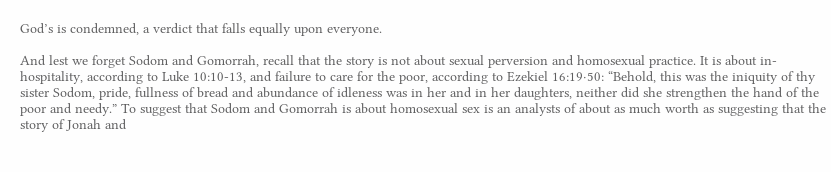God’s is condemned, a verdict that falls equally upon everyone.

And lest we forget Sodom and Gomorrah, recall that the story is not about sexual perversion and homosexual practice. It is about in-hospitality, according to Luke 10:10-13, and failure to care for the poor, according to Ezekiel 16:19·50: “Behold, this was the iniquity of thy sister Sodom, pride, fullness of bread and abundance of idleness was in her and in her daughters, neither did she strengthen the hand of the poor and needy.” To suggest that Sodom and Gomorrah is about homosexual sex is an analysts of about as much worth as suggesting that the story of Jonah and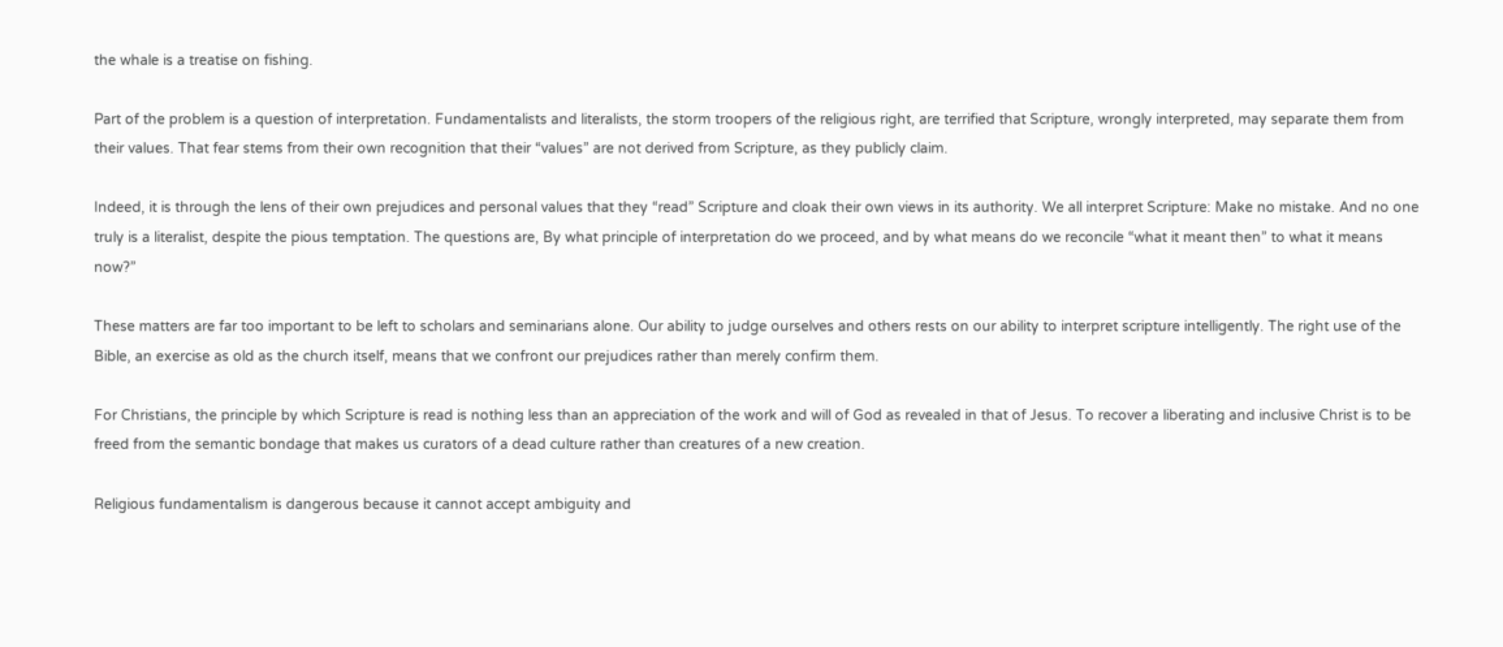the whale is a treatise on fishing.

Part of the problem is a question of interpretation. Fundamentalists and literalists, the storm troopers of the religious right, are terrified that Scripture, wrongly interpreted, may separate them from their values. That fear stems from their own recognition that their “values” are not derived from Scripture, as they publicly claim.

Indeed, it is through the lens of their own prejudices and personal values that they “read” Scripture and cloak their own views in its authority. We all interpret Scripture: Make no mistake. And no one truly is a literalist, despite the pious temptation. The questions are, By what principle of interpretation do we proceed, and by what means do we reconcile “what it meant then” to what it means now?”

These matters are far too important to be left to scholars and seminarians alone. Our ability to judge ourselves and others rests on our ability to interpret scripture intelligently. The right use of the Bible, an exercise as old as the church itself, means that we confront our prejudices rather than merely confirm them.

For Christians, the principle by which Scripture is read is nothing less than an appreciation of the work and will of God as revealed in that of Jesus. To recover a liberating and inclusive Christ is to be freed from the semantic bondage that makes us curators of a dead culture rather than creatures of a new creation.

Religious fundamentalism is dangerous because it cannot accept ambiguity and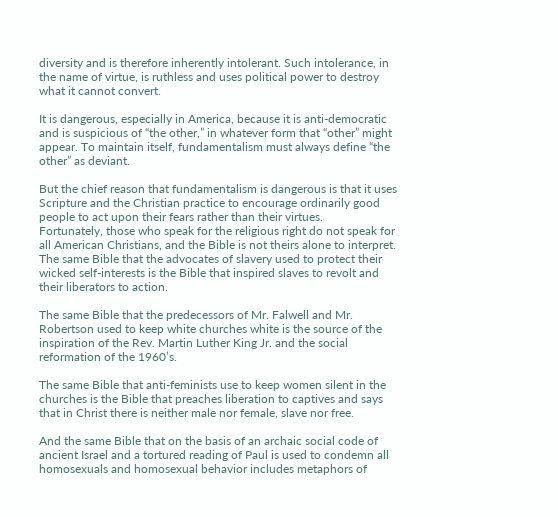diversity and is therefore inherently intolerant. Such intolerance, in the name of virtue, is ruthless and uses political power to destroy what it cannot convert.

It is dangerous, especially in America, because it is anti-democratic and is suspicious of “the other,” in whatever form that “other” might appear. To maintain itself, fundamentalism must always define “the other” as deviant.

But the chief reason that fundamentalism is dangerous is that it uses Scripture and the Christian practice to encourage ordinarily good people to act upon their fears rather than their virtues.
Fortunately, those who speak for the religious right do not speak for all American Christians, and the Bible is not theirs alone to interpret. The same Bible that the advocates of slavery used to protect their wicked self-interests is the Bible that inspired slaves to revolt and their liberators to action.

The same Bible that the predecessors of Mr. Falwell and Mr. Robertson used to keep white churches white is the source of the inspiration of the Rev. Martin Luther King Jr. and the social reformation of the 1960’s.

The same Bible that anti-feminists use to keep women silent in the churches is the Bible that preaches liberation to captives and says that in Christ there is neither male nor female, slave nor free.

And the same Bible that on the basis of an archaic social code of ancient Israel and a tortured reading of Paul is used to condemn all homosexuals and homosexual behavior includes metaphors of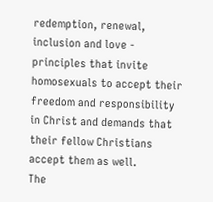redemption, renewal, inclusion and love - principles that invite homosexuals to accept their freedom and responsibility in Christ and demands that their fellow Christians accept them as well.
The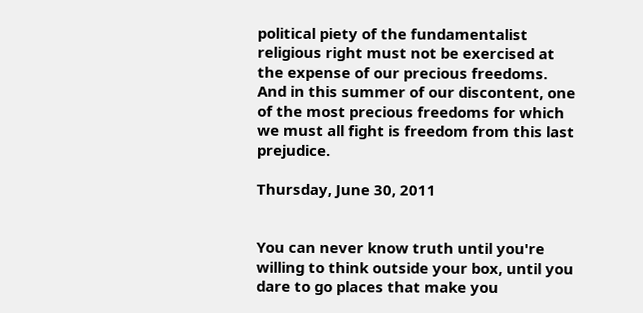political piety of the fundamentalist religious right must not be exercised at the expense of our precious freedoms. And in this summer of our discontent, one of the most precious freedoms for which we must all fight is freedom from this last prejudice.

Thursday, June 30, 2011


You can never know truth until you're willing to think outside your box, until you dare to go places that make you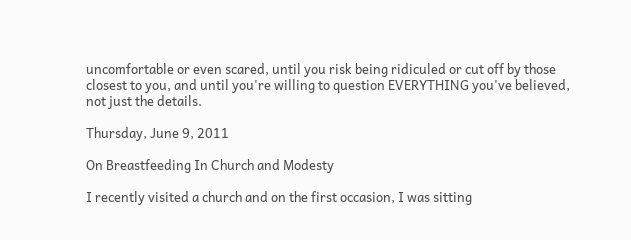uncomfortable or even scared, until you risk being ridiculed or cut off by those closest to you, and until you're willing to question EVERYTHING you've believed, not just the details.

Thursday, June 9, 2011

On Breastfeeding In Church and Modesty

I recently visited a church and on the first occasion, I was sitting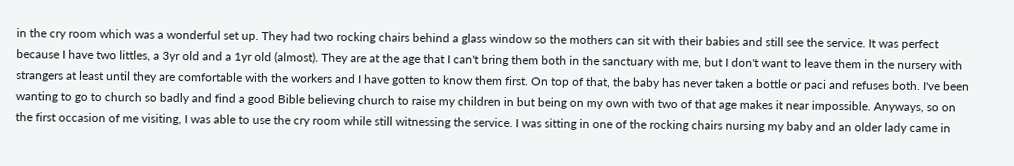in the cry room which was a wonderful set up. They had two rocking chairs behind a glass window so the mothers can sit with their babies and still see the service. It was perfect because I have two littles, a 3yr old and a 1yr old (almost). They are at the age that I can't bring them both in the sanctuary with me, but I don't want to leave them in the nursery with strangers at least until they are comfortable with the workers and I have gotten to know them first. On top of that, the baby has never taken a bottle or paci and refuses both. I've been wanting to go to church so badly and find a good Bible believing church to raise my children in but being on my own with two of that age makes it near impossible. Anyways, so on the first occasion of me visiting, I was able to use the cry room while still witnessing the service. I was sitting in one of the rocking chairs nursing my baby and an older lady came in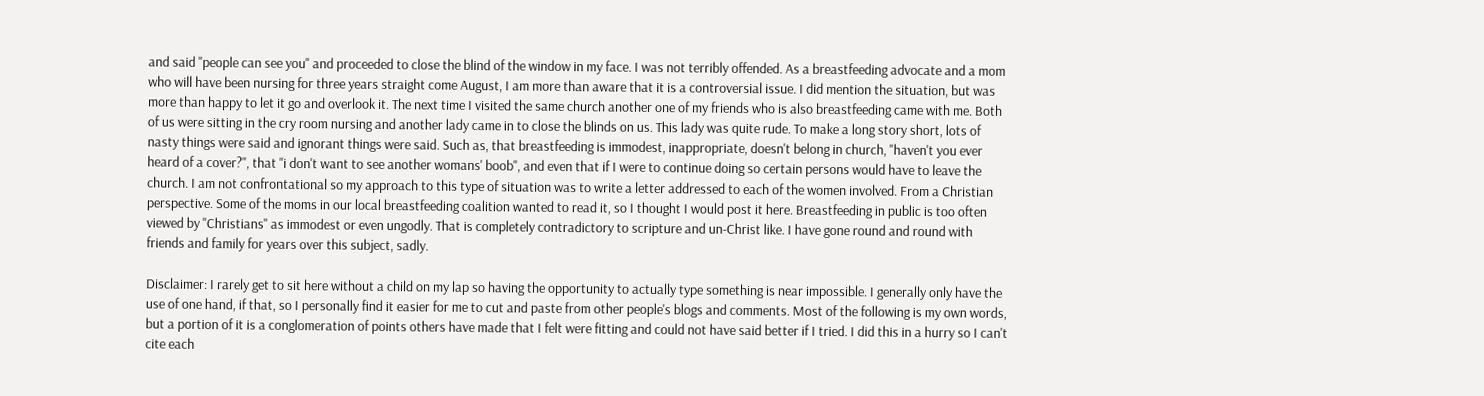and said "people can see you" and proceeded to close the blind of the window in my face. I was not terribly offended. As a breastfeeding advocate and a mom who will have been nursing for three years straight come August, I am more than aware that it is a controversial issue. I did mention the situation, but was more than happy to let it go and overlook it. The next time I visited the same church another one of my friends who is also breastfeeding came with me. Both  of us were sitting in the cry room nursing and another lady came in to close the blinds on us. This lady was quite rude. To make a long story short, lots of nasty things were said and ignorant things were said. Such as, that breastfeeding is immodest, inappropriate, doesn't belong in church, "haven't you ever heard of a cover?", that "i don't want to see another womans' boob", and even that if I were to continue doing so certain persons would have to leave the church. I am not confrontational so my approach to this type of situation was to write a letter addressed to each of the women involved. From a Christian perspective. Some of the moms in our local breastfeeding coalition wanted to read it, so I thought I would post it here. Breastfeeding in public is too often viewed by "Christians" as immodest or even ungodly. That is completely contradictory to scripture and un-Christ like. I have gone round and round with friends and family for years over this subject, sadly.

Disclaimer: I rarely get to sit here without a child on my lap so having the opportunity to actually type something is near impossible. I generally only have the use of one hand, if that, so I personally find it easier for me to cut and paste from other people's blogs and comments. Most of the following is my own words, but a portion of it is a conglomeration of points others have made that I felt were fitting and could not have said better if I tried. I did this in a hurry so I can't cite each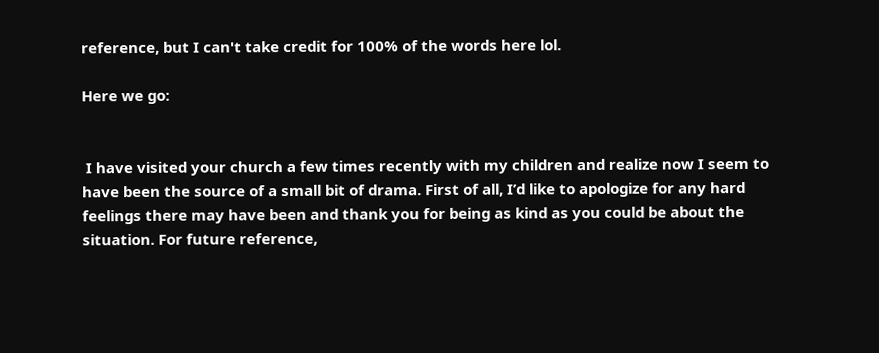reference, but I can't take credit for 100% of the words here lol.

Here we go:


 I have visited your church a few times recently with my children and realize now I seem to have been the source of a small bit of drama. First of all, I’d like to apologize for any hard feelings there may have been and thank you for being as kind as you could be about the situation. For future reference,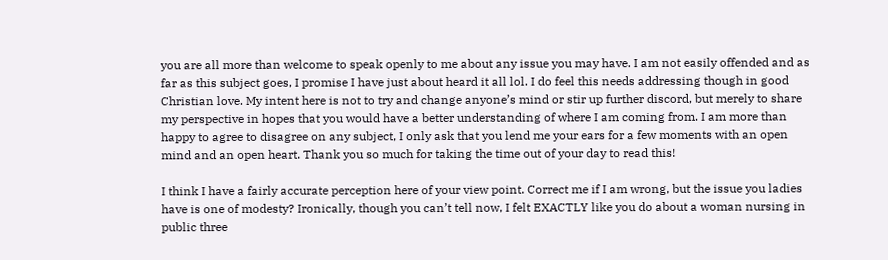you are all more than welcome to speak openly to me about any issue you may have. I am not easily offended and as far as this subject goes, I promise I have just about heard it all lol. I do feel this needs addressing though in good Christian love. My intent here is not to try and change anyone’s mind or stir up further discord, but merely to share my perspective in hopes that you would have a better understanding of where I am coming from. I am more than happy to agree to disagree on any subject, I only ask that you lend me your ears for a few moments with an open mind and an open heart. Thank you so much for taking the time out of your day to read this!

I think I have a fairly accurate perception here of your view point. Correct me if I am wrong, but the issue you ladies have is one of modesty? Ironically, though you can’t tell now, I felt EXACTLY like you do about a woman nursing in public three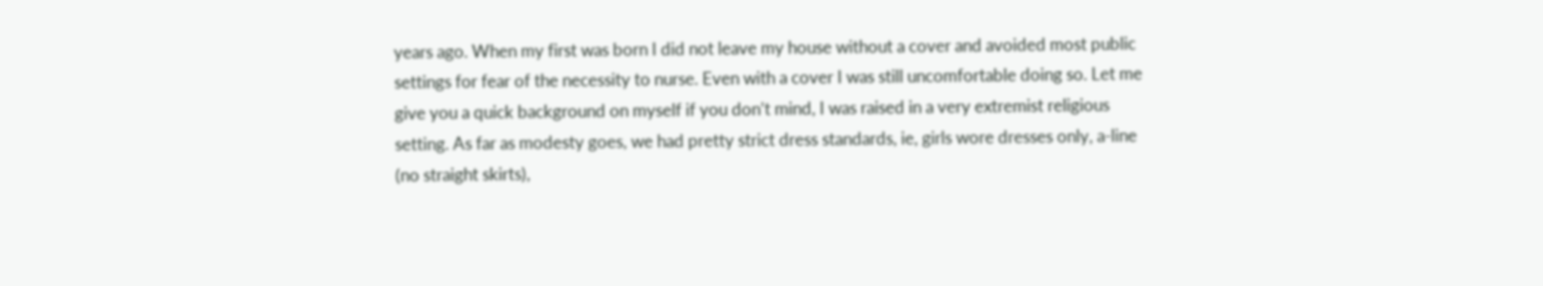years ago. When my first was born I did not leave my house without a cover and avoided most public settings for fear of the necessity to nurse. Even with a cover I was still uncomfortable doing so. Let me give you a quick background on myself if you don’t mind, I was raised in a very extremist religious setting. As far as modesty goes, we had pretty strict dress standards, ie, girls wore dresses only, a-line (no straight skirts),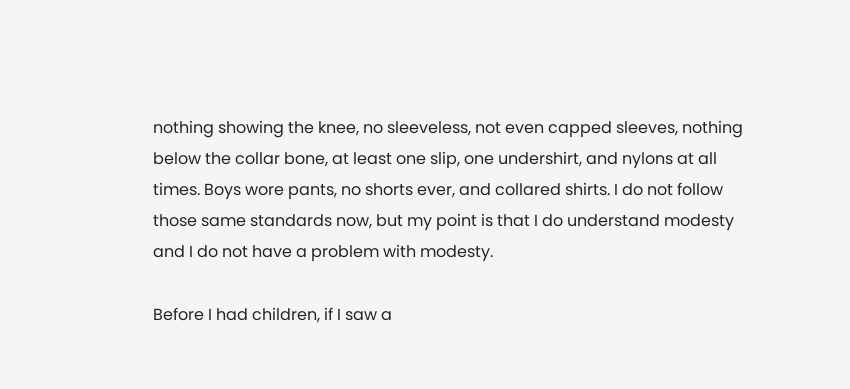nothing showing the knee, no sleeveless, not even capped sleeves, nothing below the collar bone, at least one slip, one undershirt, and nylons at all times. Boys wore pants, no shorts ever, and collared shirts. I do not follow those same standards now, but my point is that I do understand modesty and I do not have a problem with modesty.

Before I had children, if I saw a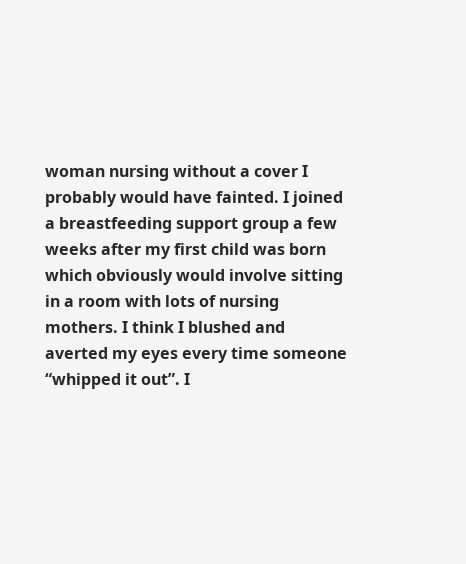woman nursing without a cover I probably would have fainted. I joined a breastfeeding support group a few weeks after my first child was born which obviously would involve sitting in a room with lots of nursing mothers. I think I blushed and averted my eyes every time someone “whipped it out”. I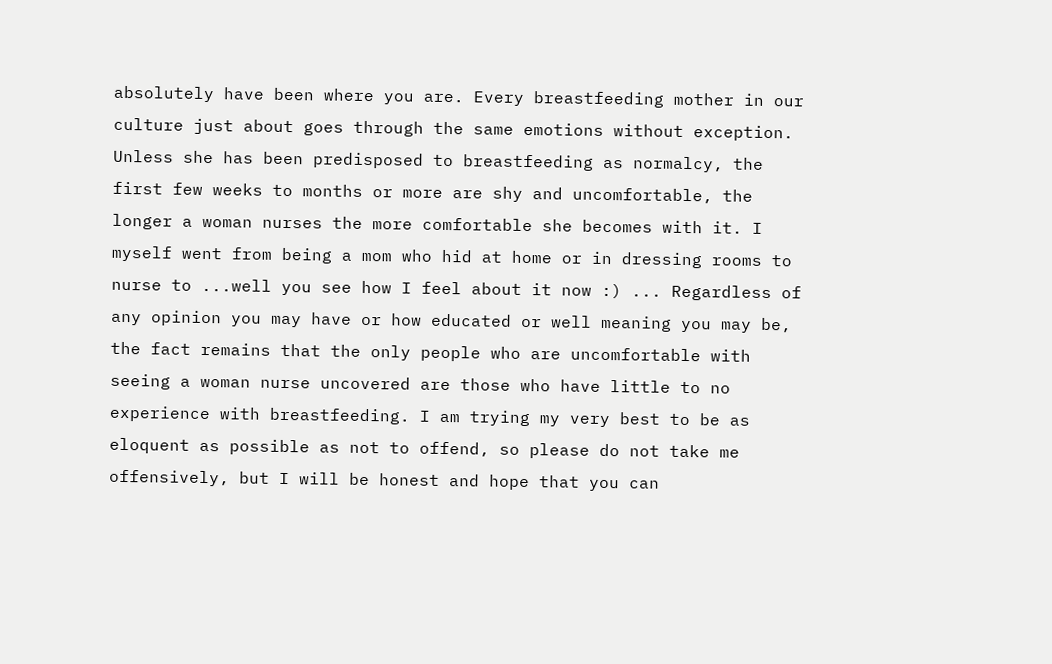absolutely have been where you are. Every breastfeeding mother in our culture just about goes through the same emotions without exception. Unless she has been predisposed to breastfeeding as normalcy, the first few weeks to months or more are shy and uncomfortable, the longer a woman nurses the more comfortable she becomes with it. I myself went from being a mom who hid at home or in dressing rooms to nurse to ...well you see how I feel about it now :) ... Regardless of any opinion you may have or how educated or well meaning you may be, the fact remains that the only people who are uncomfortable with seeing a woman nurse uncovered are those who have little to no experience with breastfeeding. I am trying my very best to be as eloquent as possible as not to offend, so please do not take me offensively, but I will be honest and hope that you can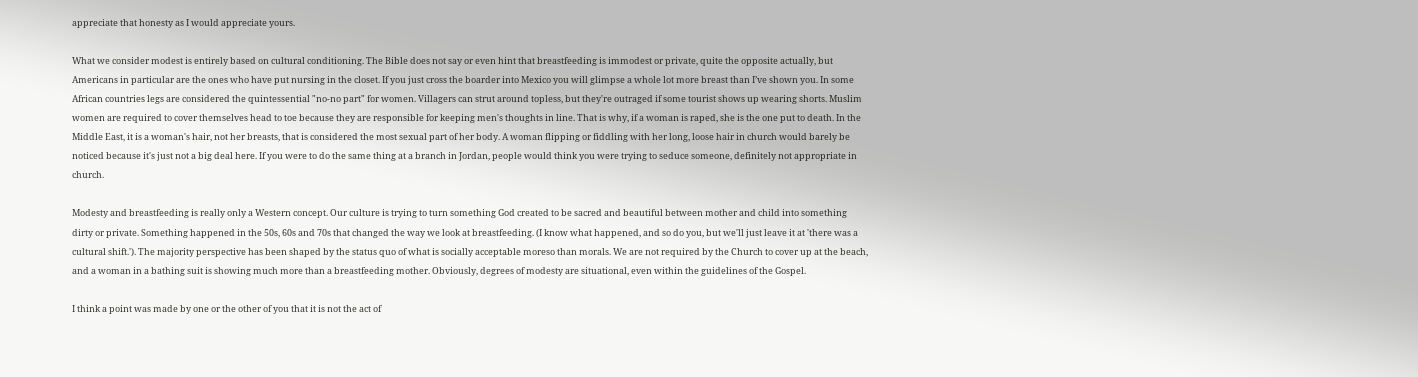appreciate that honesty as I would appreciate yours.

What we consider modest is entirely based on cultural conditioning. The Bible does not say or even hint that breastfeeding is immodest or private, quite the opposite actually, but Americans in particular are the ones who have put nursing in the closet. If you just cross the boarder into Mexico you will glimpse a whole lot more breast than I’ve shown you. In some African countries legs are considered the quintessential "no-no part" for women. Villagers can strut around topless, but they're outraged if some tourist shows up wearing shorts. Muslim women are required to cover themselves head to toe because they are responsible for keeping men's thoughts in line. That is why, if a woman is raped, she is the one put to death. In the Middle East, it is a woman's hair, not her breasts, that is considered the most sexual part of her body. A woman flipping or fiddling with her long, loose hair in church would barely be noticed because it's just not a big deal here. If you were to do the same thing at a branch in Jordan, people would think you were trying to seduce someone, definitely not appropriate in church.

Modesty and breastfeeding is really only a Western concept. Our culture is trying to turn something God created to be sacred and beautiful between mother and child into something dirty or private. Something happened in the 50s, 60s and 70s that changed the way we look at breastfeeding. (I know what happened, and so do you, but we'll just leave it at 'there was a cultural shift.'). The majority perspective has been shaped by the status quo of what is socially acceptable moreso than morals. We are not required by the Church to cover up at the beach, and a woman in a bathing suit is showing much more than a breastfeeding mother. Obviously, degrees of modesty are situational, even within the guidelines of the Gospel.

I think a point was made by one or the other of you that it is not the act of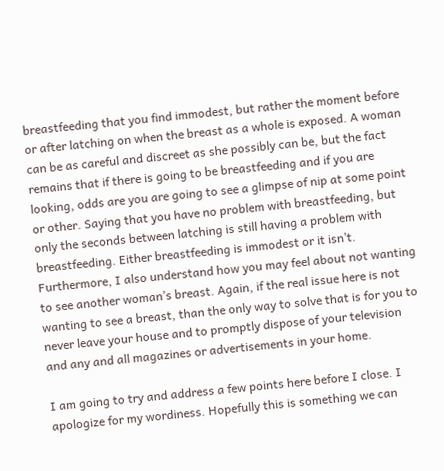breastfeeding that you find immodest, but rather the moment before or after latching on when the breast as a whole is exposed. A woman can be as careful and discreet as she possibly can be, but the fact remains that if there is going to be breastfeeding and if you are looking, odds are you are going to see a glimpse of nip at some point or other. Saying that you have no problem with breastfeeding, but only the seconds between latching is still having a problem with breastfeeding. Either breastfeeding is immodest or it isn’t. Furthermore, I also understand how you may feel about not wanting to see another woman’s breast. Again, if the real issue here is not wanting to see a breast, than the only way to solve that is for you to never leave your house and to promptly dispose of your television and any and all magazines or advertisements in your home.

I am going to try and address a few points here before I close. I apologize for my wordiness. Hopefully this is something we can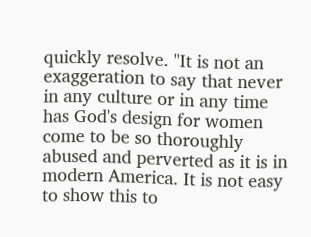quickly resolve. "It is not an exaggeration to say that never in any culture or in any time has God's design for women come to be so thoroughly abused and perverted as it is in modern America. It is not easy to show this to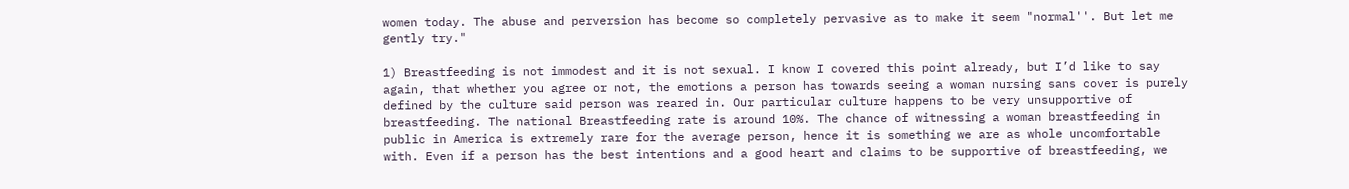women today. The abuse and perversion has become so completely pervasive as to make it seem "normal''. But let me gently try."

1) Breastfeeding is not immodest and it is not sexual. I know I covered this point already, but I’d like to say again, that whether you agree or not, the emotions a person has towards seeing a woman nursing sans cover is purely defined by the culture said person was reared in. Our particular culture happens to be very unsupportive of breastfeeding. The national Breastfeeding rate is around 10%. The chance of witnessing a woman breastfeeding in public in America is extremely rare for the average person, hence it is something we are as whole uncomfortable with. Even if a person has the best intentions and a good heart and claims to be supportive of breastfeeding, we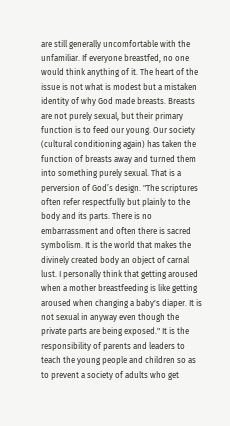are still generally uncomfortable with the unfamiliar. If everyone breastfed, no one would think anything of it. The heart of the issue is not what is modest but a mistaken identity of why God made breasts. Breasts are not purely sexual, but their primary function is to feed our young. Our society (cultural conditioning again) has taken the function of breasts away and turned them into something purely sexual. That is a perversion of God’s design. "The scriptures often refer respectfully but plainly to the body and its parts. There is no embarrassment and often there is sacred symbolism. It is the world that makes the divinely created body an object of carnal lust. I personally think that getting aroused when a mother breastfeeding is like getting aroused when changing a baby's diaper. It is not sexual in anyway even though the private parts are being exposed." It is the responsibility of parents and leaders to teach the young people and children so as to prevent a society of adults who get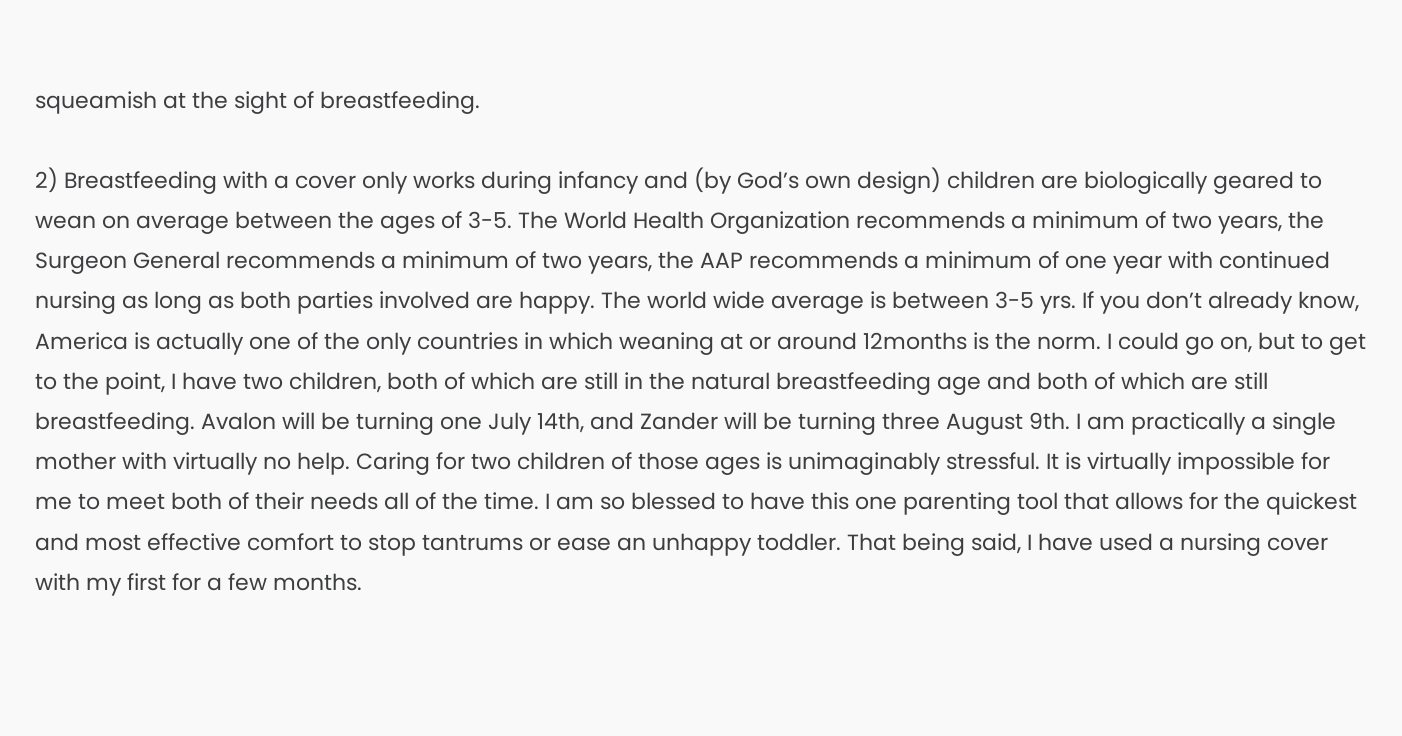squeamish at the sight of breastfeeding.

2) Breastfeeding with a cover only works during infancy and (by God’s own design) children are biologically geared to wean on average between the ages of 3-5. The World Health Organization recommends a minimum of two years, the Surgeon General recommends a minimum of two years, the AAP recommends a minimum of one year with continued nursing as long as both parties involved are happy. The world wide average is between 3-5 yrs. If you don’t already know, America is actually one of the only countries in which weaning at or around 12months is the norm. I could go on, but to get to the point, I have two children, both of which are still in the natural breastfeeding age and both of which are still breastfeeding. Avalon will be turning one July 14th, and Zander will be turning three August 9th. I am practically a single mother with virtually no help. Caring for two children of those ages is unimaginably stressful. It is virtually impossible for me to meet both of their needs all of the time. I am so blessed to have this one parenting tool that allows for the quickest and most effective comfort to stop tantrums or ease an unhappy toddler. That being said, I have used a nursing cover with my first for a few months.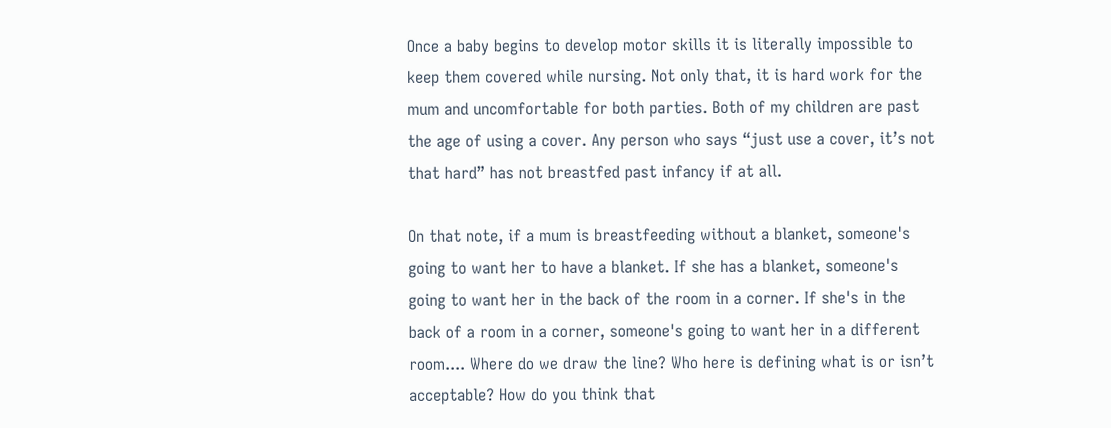Once a baby begins to develop motor skills it is literally impossible to keep them covered while nursing. Not only that, it is hard work for the mum and uncomfortable for both parties. Both of my children are past the age of using a cover. Any person who says “just use a cover, it’s not that hard” has not breastfed past infancy if at all.

On that note, if a mum is breastfeeding without a blanket, someone's going to want her to have a blanket. If she has a blanket, someone's going to want her in the back of the room in a corner. If she's in the back of a room in a corner, someone's going to want her in a different room.... Where do we draw the line? Who here is defining what is or isn’t acceptable? How do you think that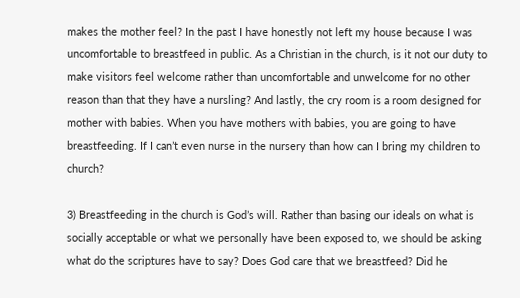makes the mother feel? In the past I have honestly not left my house because I was uncomfortable to breastfeed in public. As a Christian in the church, is it not our duty to make visitors feel welcome rather than uncomfortable and unwelcome for no other reason than that they have a nursling? And lastly, the cry room is a room designed for mother with babies. When you have mothers with babies, you are going to have breastfeeding. If I can’t even nurse in the nursery than how can I bring my children to church?

3) Breastfeeding in the church is God’s will. Rather than basing our ideals on what is socially acceptable or what we personally have been exposed to, we should be asking what do the scriptures have to say? Does God care that we breastfeed? Did he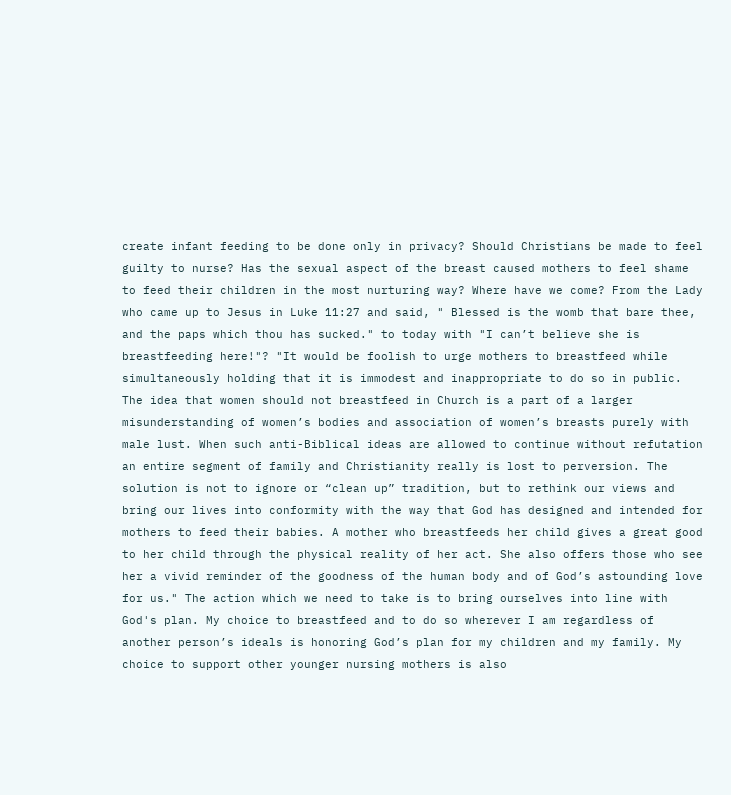create infant feeding to be done only in privacy? Should Christians be made to feel guilty to nurse? Has the sexual aspect of the breast caused mothers to feel shame to feed their children in the most nurturing way? Where have we come? From the Lady who came up to Jesus in Luke 11:27 and said, " Blessed is the womb that bare thee, and the paps which thou has sucked." to today with "I can’t believe she is breastfeeding here!"? "It would be foolish to urge mothers to breastfeed while simultaneously holding that it is immodest and inappropriate to do so in public. The idea that women should not breastfeed in Church is a part of a larger misunderstanding of women’s bodies and association of women’s breasts purely with male lust. When such anti-Biblical ideas are allowed to continue without refutation an entire segment of family and Christianity really is lost to perversion. The solution is not to ignore or “clean up” tradition, but to rethink our views and bring our lives into conformity with the way that God has designed and intended for mothers to feed their babies. A mother who breastfeeds her child gives a great good to her child through the physical reality of her act. She also offers those who see her a vivid reminder of the goodness of the human body and of God’s astounding love for us." The action which we need to take is to bring ourselves into line with God's plan. My choice to breastfeed and to do so wherever I am regardless of another person’s ideals is honoring God’s plan for my children and my family. My choice to support other younger nursing mothers is also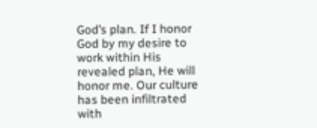God’s plan. If I honor God by my desire to work within His revealed plan, He will honor me. Our culture has been infiltrated with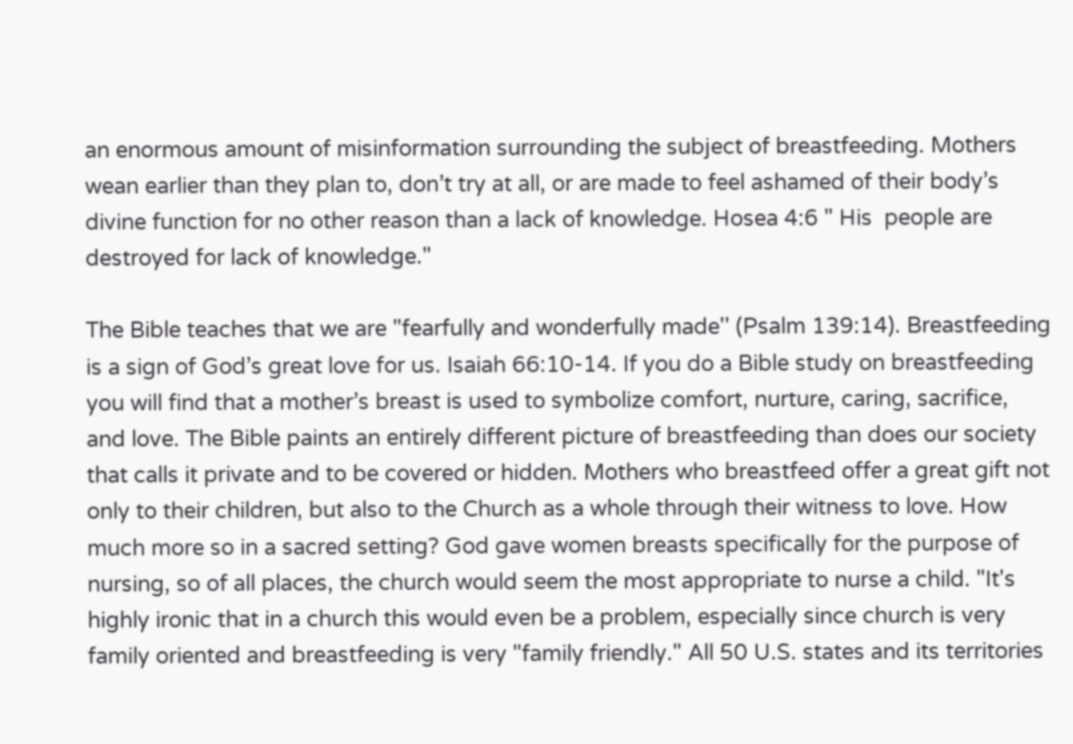an enormous amount of misinformation surrounding the subject of breastfeeding. Mothers wean earlier than they plan to, don’t try at all, or are made to feel ashamed of their body’s divine function for no other reason than a lack of knowledge. Hosea 4:6 " His  people are destroyed for lack of knowledge."

The Bible teaches that we are "fearfully and wonderfully made'' (Psalm 139:14). Breastfeeding is a sign of God’s great love for us. Isaiah 66:10-14. If you do a Bible study on breastfeeding you will find that a mother’s breast is used to symbolize comfort, nurture, caring, sacrifice, and love. The Bible paints an entirely different picture of breastfeeding than does our society that calls it private and to be covered or hidden. Mothers who breastfeed offer a great gift not only to their children, but also to the Church as a whole through their witness to love. How much more so in a sacred setting? God gave women breasts specifically for the purpose of nursing, so of all places, the church would seem the most appropriate to nurse a child. "It's highly ironic that in a church this would even be a problem, especially since church is very family oriented and breastfeeding is very "family friendly." All 50 U.S. states and its territories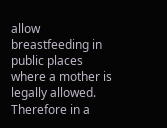allow breastfeeding in public places where a mother is legally allowed. Therefore in a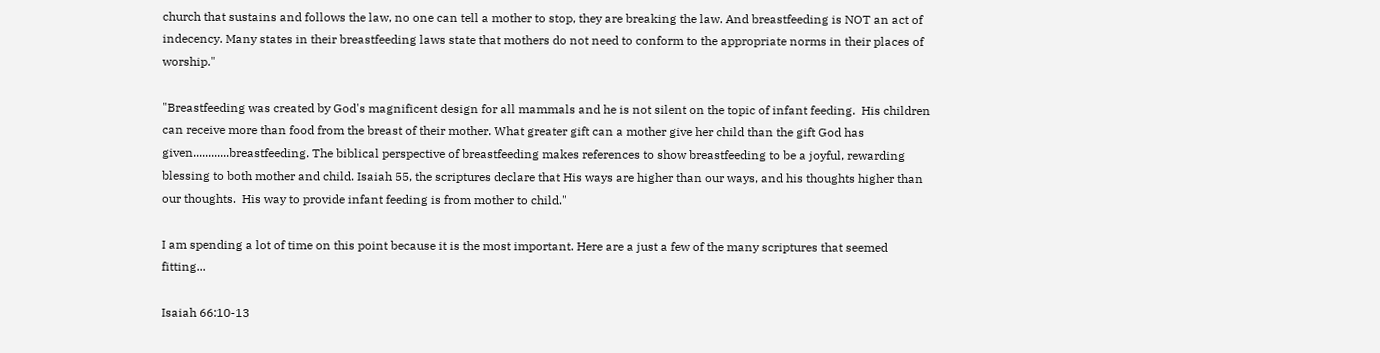church that sustains and follows the law, no one can tell a mother to stop, they are breaking the law. And breastfeeding is NOT an act of indecency. Many states in their breastfeeding laws state that mothers do not need to conform to the appropriate norms in their places of worship."

"Breastfeeding was created by God's magnificent design for all mammals and he is not silent on the topic of infant feeding.  His children can receive more than food from the breast of their mother. What greater gift can a mother give her child than the gift God has given............breastfeeding. The biblical perspective of breastfeeding makes references to show breastfeeding to be a joyful, rewarding blessing to both mother and child. Isaiah 55, the scriptures declare that His ways are higher than our ways, and his thoughts higher than our thoughts.  His way to provide infant feeding is from mother to child."

I am spending a lot of time on this point because it is the most important. Here are a just a few of the many scriptures that seemed fitting...

Isaiah 66:10-13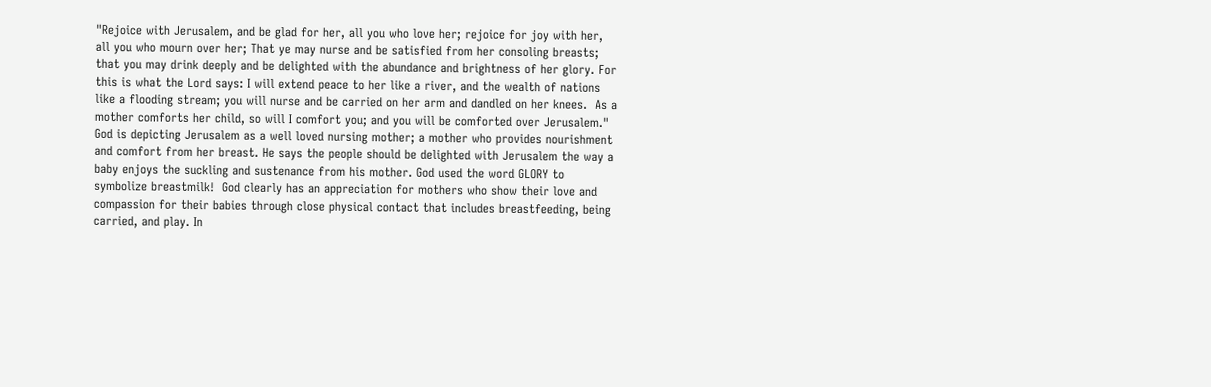"Rejoice with Jerusalem, and be glad for her, all you who love her; rejoice for joy with her, all you who mourn over her; That ye may nurse and be satisfied from her consoling breasts; that you may drink deeply and be delighted with the abundance and brightness of her glory. For this is what the Lord says: I will extend peace to her like a river, and the wealth of nations like a flooding stream; you will nurse and be carried on her arm and dandled on her knees.  As a mother comforts her child, so will I comfort you; and you will be comforted over Jerusalem."
God is depicting Jerusalem as a well loved nursing mother; a mother who provides nourishment and comfort from her breast. He says the people should be delighted with Jerusalem the way a baby enjoys the suckling and sustenance from his mother. God used the word GLORY to symbolize breastmilk!  God clearly has an appreciation for mothers who show their love and compassion for their babies through close physical contact that includes breastfeeding, being carried, and play. In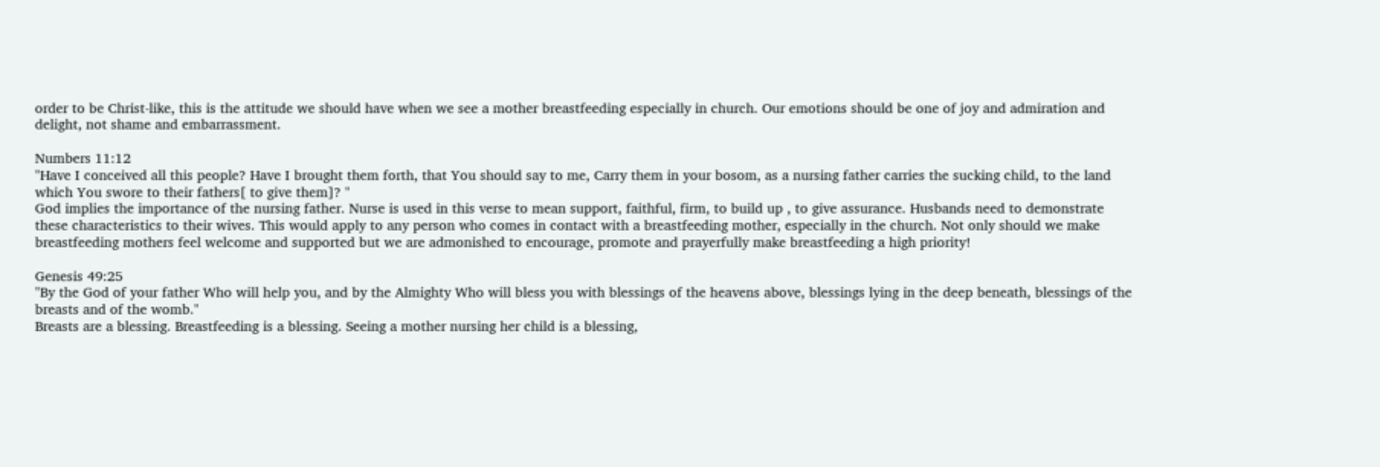order to be Christ-like, this is the attitude we should have when we see a mother breastfeeding especially in church. Our emotions should be one of joy and admiration and delight, not shame and embarrassment.

Numbers 11:12
"Have I conceived all this people? Have I brought them forth, that You should say to me, Carry them in your bosom, as a nursing father carries the sucking child, to the land which You swore to their fathers[ to give them]? "
God implies the importance of the nursing father. Nurse is used in this verse to mean support, faithful, firm, to build up , to give assurance. Husbands need to demonstrate these characteristics to their wives. This would apply to any person who comes in contact with a breastfeeding mother, especially in the church. Not only should we make breastfeeding mothers feel welcome and supported but we are admonished to encourage, promote and prayerfully make breastfeeding a high priority!

Genesis 49:25
"By the God of your father Who will help you, and by the Almighty Who will bless you with blessings of the heavens above, blessings lying in the deep beneath, blessings of the breasts and of the womb."
Breasts are a blessing. Breastfeeding is a blessing. Seeing a mother nursing her child is a blessing,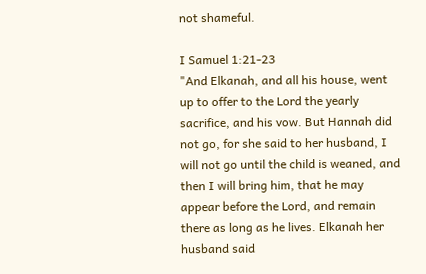not shameful.

I Samuel 1:21-23
"And Elkanah, and all his house, went up to offer to the Lord the yearly sacrifice, and his vow. But Hannah did not go, for she said to her husband, I will not go until the child is weaned, and then I will bring him, that he may appear before the Lord, and remain there as long as he lives. Elkanah her husband said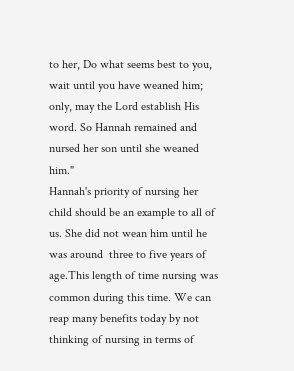to her, Do what seems best to you, wait until you have weaned him; only, may the Lord establish His word. So Hannah remained and nursed her son until she weaned him."
Hannah's priority of nursing her child should be an example to all of us. She did not wean him until he was around  three to five years of age.This length of time nursing was common during this time. We can reap many benefits today by not thinking of nursing in terms of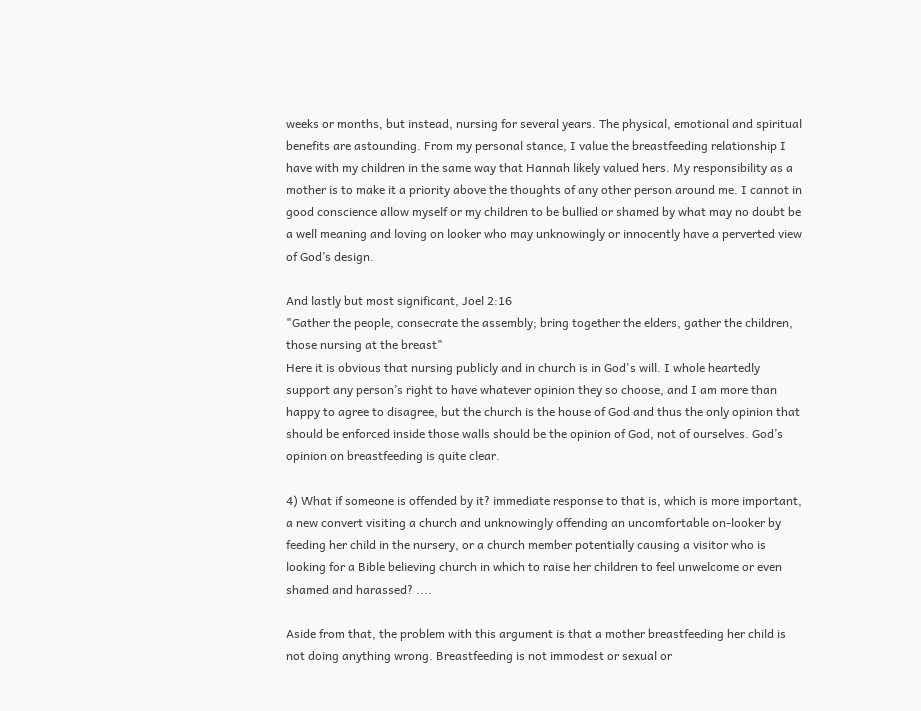weeks or months, but instead, nursing for several years. The physical, emotional and spiritual benefits are astounding. From my personal stance, I value the breastfeeding relationship I have with my children in the same way that Hannah likely valued hers. My responsibility as a mother is to make it a priority above the thoughts of any other person around me. I cannot in good conscience allow myself or my children to be bullied or shamed by what may no doubt be a well meaning and loving on looker who may unknowingly or innocently have a perverted view of God’s design.

And lastly but most significant, Joel 2:16
"Gather the people, consecrate the assembly; bring together the elders, gather the children, those nursing at the breast"
Here it is obvious that nursing publicly and in church is in God's will. I whole heartedly support any person’s right to have whatever opinion they so choose, and I am more than happy to agree to disagree, but the church is the house of God and thus the only opinion that should be enforced inside those walls should be the opinion of God, not of ourselves. God’s opinion on breastfeeding is quite clear.

4) What if someone is offended by it? immediate response to that is, which is more important, a new convert visiting a church and unknowingly offending an uncomfortable on-looker by feeding her child in the nursery, or a church member potentially causing a visitor who is looking for a Bible believing church in which to raise her children to feel unwelcome or even shamed and harassed? ....

Aside from that, the problem with this argument is that a mother breastfeeding her child is not doing anything wrong. Breastfeeding is not immodest or sexual or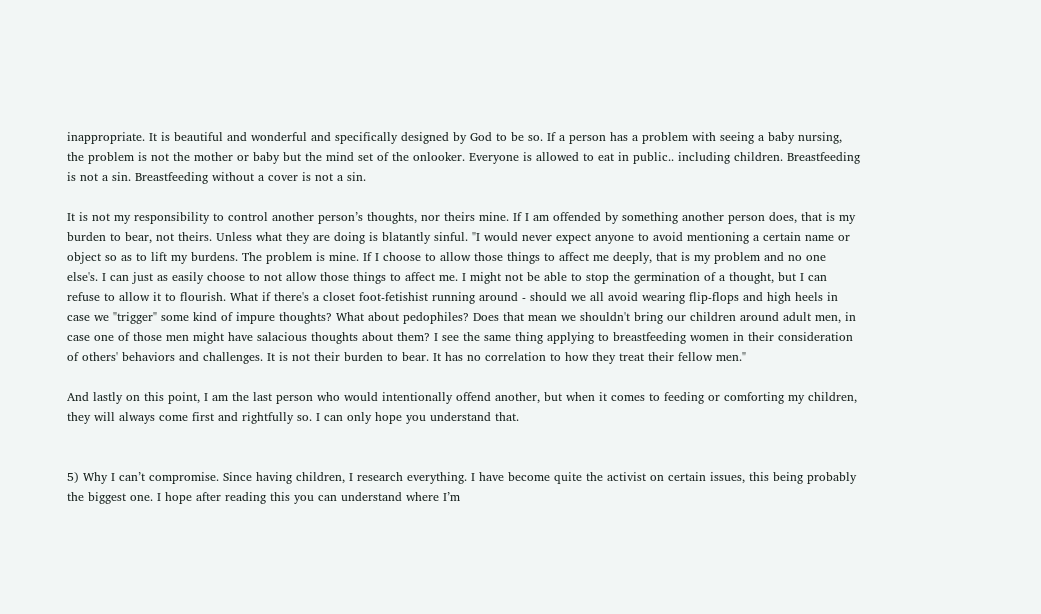inappropriate. It is beautiful and wonderful and specifically designed by God to be so. If a person has a problem with seeing a baby nursing, the problem is not the mother or baby but the mind set of the onlooker. Everyone is allowed to eat in public.. including children. Breastfeeding is not a sin. Breastfeeding without a cover is not a sin.

It is not my responsibility to control another person’s thoughts, nor theirs mine. If I am offended by something another person does, that is my burden to bear, not theirs. Unless what they are doing is blatantly sinful. "I would never expect anyone to avoid mentioning a certain name or object so as to lift my burdens. The problem is mine. If I choose to allow those things to affect me deeply, that is my problem and no one else's. I can just as easily choose to not allow those things to affect me. I might not be able to stop the germination of a thought, but I can refuse to allow it to flourish. What if there's a closet foot-fetishist running around - should we all avoid wearing flip-flops and high heels in case we "trigger" some kind of impure thoughts? What about pedophiles? Does that mean we shouldn't bring our children around adult men, in case one of those men might have salacious thoughts about them? I see the same thing applying to breastfeeding women in their consideration of others' behaviors and challenges. It is not their burden to bear. It has no correlation to how they treat their fellow men."

And lastly on this point, I am the last person who would intentionally offend another, but when it comes to feeding or comforting my children, they will always come first and rightfully so. I can only hope you understand that.


5) Why I can’t compromise. Since having children, I research everything. I have become quite the activist on certain issues, this being probably the biggest one. I hope after reading this you can understand where I’m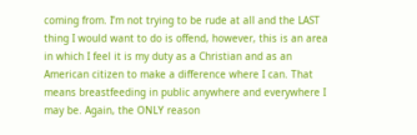coming from. I’m not trying to be rude at all and the LAST thing I would want to do is offend, however, this is an area in which I feel it is my duty as a Christian and as an American citizen to make a difference where I can. That means breastfeeding in public anywhere and everywhere I may be. Again, the ONLY reason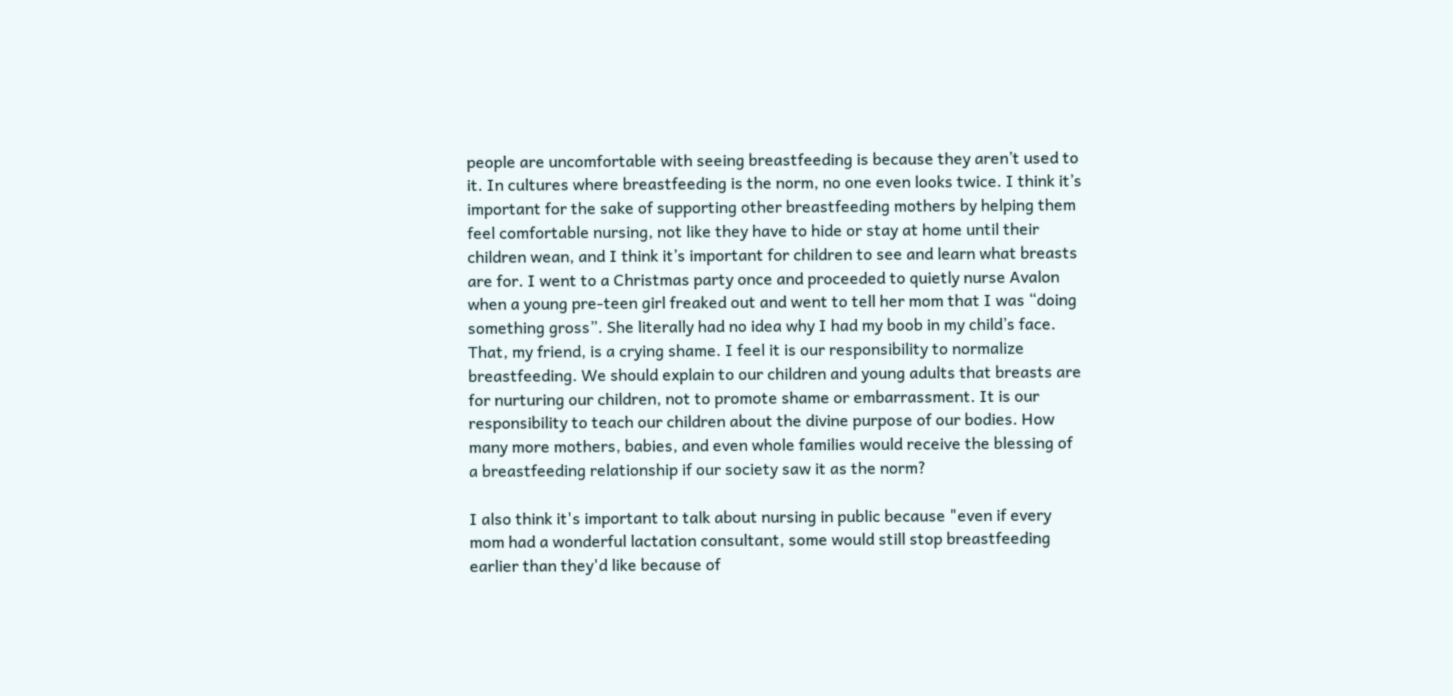people are uncomfortable with seeing breastfeeding is because they aren’t used to it. In cultures where breastfeeding is the norm, no one even looks twice. I think it’s important for the sake of supporting other breastfeeding mothers by helping them feel comfortable nursing, not like they have to hide or stay at home until their children wean, and I think it’s important for children to see and learn what breasts are for. I went to a Christmas party once and proceeded to quietly nurse Avalon when a young pre-teen girl freaked out and went to tell her mom that I was “doing something gross”. She literally had no idea why I had my boob in my child’s face. That, my friend, is a crying shame. I feel it is our responsibility to normalize breastfeeding. We should explain to our children and young adults that breasts are for nurturing our children, not to promote shame or embarrassment. It is our responsibility to teach our children about the divine purpose of our bodies. How many more mothers, babies, and even whole families would receive the blessing of a breastfeeding relationship if our society saw it as the norm?

I also think it's important to talk about nursing in public because "even if every mom had a wonderful lactation consultant, some would still stop breastfeeding earlier than they'd like because of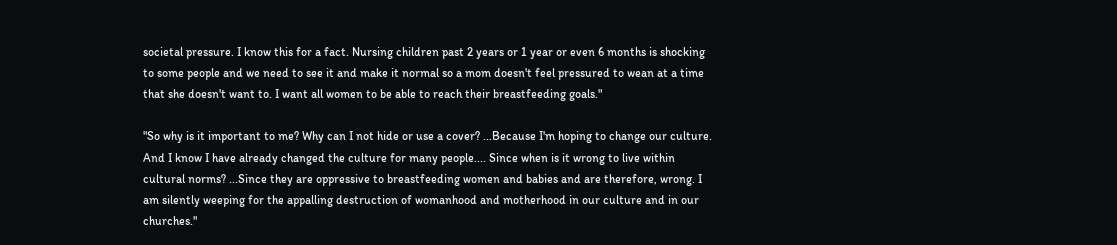societal pressure. I know this for a fact. Nursing children past 2 years or 1 year or even 6 months is shocking to some people and we need to see it and make it normal so a mom doesn't feel pressured to wean at a time that she doesn't want to. I want all women to be able to reach their breastfeeding goals."

"So why is it important to me? Why can I not hide or use a cover? ...Because I'm hoping to change our culture. And I know I have already changed the culture for many people.... Since when is it wrong to live within cultural norms? ...Since they are oppressive to breastfeeding women and babies and are therefore, wrong. I am silently weeping for the appalling destruction of womanhood and motherhood in our culture and in our churches."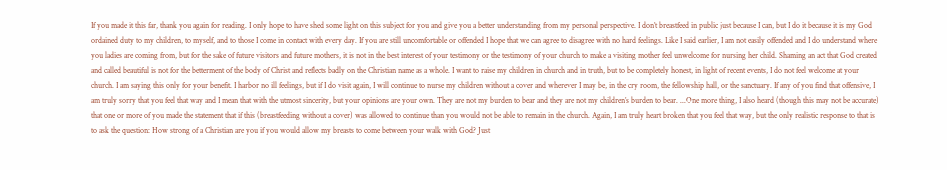If you made it this far, thank you again for reading. I only hope to have shed some light on this subject for you and give you a better understanding from my personal perspective. I don’t breastfeed in public just because I can, but I do it because it is my God ordained duty to my children, to myself, and to those I come in contact with every day. If you are still uncomfortable or offended I hope that we can agree to disagree with no hard feelings. Like I said earlier, I am not easily offended and I do understand where you ladies are coming from, but for the sake of future visitors and future mothers, it is not in the best interest of your testimony or the testimony of your church to make a visiting mother feel unwelcome for nursing her child. Shaming an act that God created and called beautiful is not for the betterment of the body of Christ and reflects badly on the Christian name as a whole. I want to raise my children in church and in truth, but to be completely honest, in light of recent events, I do not feel welcome at your church. I am saying this only for your benefit. I harbor no ill feelings, but if I do visit again, I will continue to nurse my children without a cover and wherever I may be, in the cry room, the fellowship hall, or the sanctuary. If any of you find that offensive, I am truly sorry that you feel that way and I mean that with the utmost sincerity, but your opinions are your own. They are not my burden to bear and they are not my children’s burden to bear. ...One more thing, I also heard (though this may not be accurate) that one or more of you made the statement that if this (breastfeeding without a cover) was allowed to continue than you would not be able to remain in the church. Again, I am truly heart broken that you feel that way, but the only realistic response to that is to ask the question: How strong of a Christian are you if you would allow my breasts to come between your walk with God? Just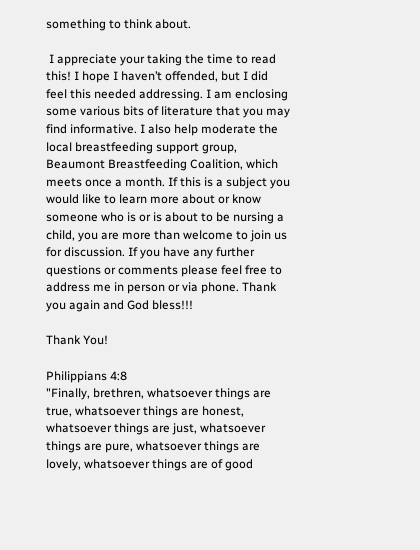something to think about.

 I appreciate your taking the time to read this! I hope I haven’t offended, but I did feel this needed addressing. I am enclosing some various bits of literature that you may find informative. I also help moderate the local breastfeeding support group, Beaumont Breastfeeding Coalition, which meets once a month. If this is a subject you would like to learn more about or know someone who is or is about to be nursing a child, you are more than welcome to join us for discussion. If you have any further questions or comments please feel free to address me in person or via phone. Thank you again and God bless!!!

Thank You!

Philippians 4:8
"Finally, brethren, whatsoever things are true, whatsoever things are honest, whatsoever things are just, whatsoever things are pure, whatsoever things are lovely, whatsoever things are of good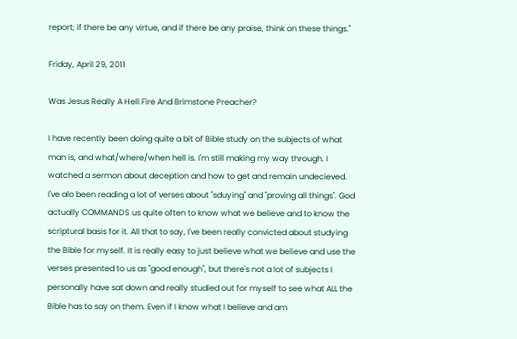report; if there be any virtue, and if there be any praise, think on these things."

Friday, April 29, 2011

Was Jesus Really A Hell Fire And Brimstone Preacher?

I have recently been doing quite a bit of Bible study on the subjects of what man is, and what/where/when hell is. I'm still making my way through. I watched a sermon about deception and how to get and remain undecieved. I've alo been reading a lot of verses about "sduying" and "proving all things". God actually COMMANDS us quite often to know what we believe and to know the scriptural basis for it. All that to say, I've been really convicted about studying the Bible for myself. It is really easy to just believe what we believe and use the verses presented to us as "good enough", but there's not a lot of subjects I personally have sat down and really studied out for myself to see what ALL the Bible has to say on them. Even if I know what I believe and am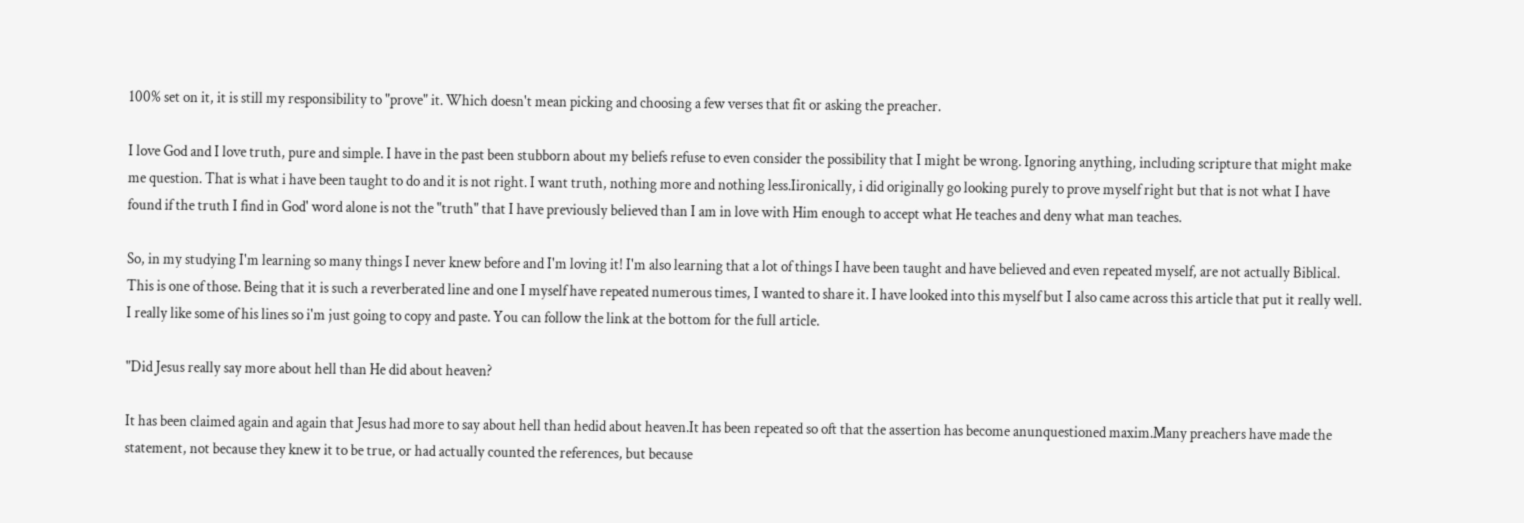100% set on it, it is still my responsibility to "prove" it. Which doesn't mean picking and choosing a few verses that fit or asking the preacher.

I love God and I love truth, pure and simple. I have in the past been stubborn about my beliefs refuse to even consider the possibility that I might be wrong. Ignoring anything, including scripture that might make me question. That is what i have been taught to do and it is not right. I want truth, nothing more and nothing less.Iironically, i did originally go looking purely to prove myself right but that is not what I have found if the truth I find in God' word alone is not the "truth" that I have previously believed than I am in love with Him enough to accept what He teaches and deny what man teaches.

So, in my studying I'm learning so many things I never knew before and I'm loving it! I'm also learning that a lot of things I have been taught and have believed and even repeated myself, are not actually Biblical. This is one of those. Being that it is such a reverberated line and one I myself have repeated numerous times, I wanted to share it. I have looked into this myself but I also came across this article that put it really well. I really like some of his lines so i'm just going to copy and paste. You can follow the link at the bottom for the full article.

"Did Jesus really say more about hell than He did about heaven?

It has been claimed again and again that Jesus had more to say about hell than hedid about heaven.It has been repeated so oft that the assertion has become anunquestioned maxim.Many preachers have made the statement, not because they knew it to be true, or had actually counted the references, but because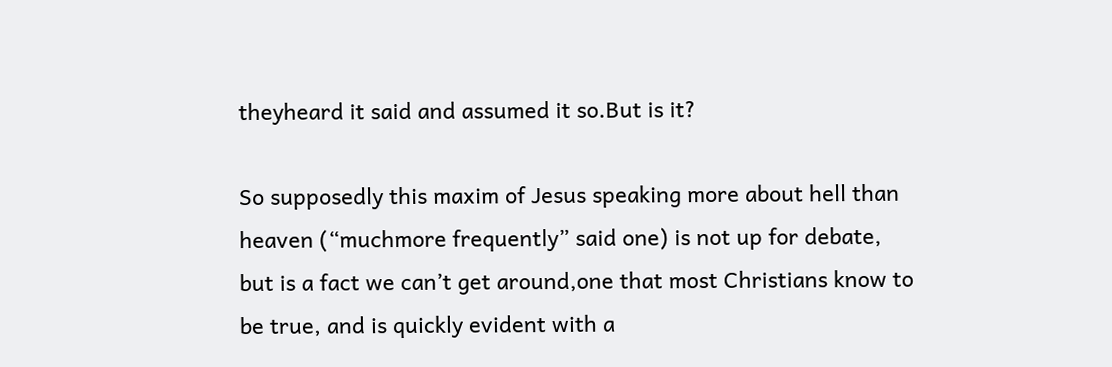theyheard it said and assumed it so.But is it?

So supposedly this maxim of Jesus speaking more about hell than heaven (“muchmore frequently” said one) is not up for debate, but is a fact we can’t get around,one that most Christians know to be true, and is quickly evident with a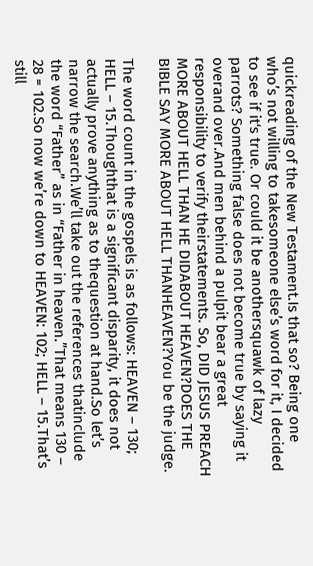quickreading of the New Testament.Is that so? Being one who’s not willing to takesomeone else’s word for it, I decided to see if it‘s true. Or could it be anothersquawk of lazy parrots? Something false does not become true by saying it overand over.And men behind a pulpit bear a great responsibility to verify theirstatements. So, DID JESUS PREACH MORE ABOUT HELL THAN HE DIDABOUT HEAVEN?DOES THE BIBLE SAY MORE ABOUT HELL THANHEAVEN?You be the judge.

The word count in the gospels is as follows: HEAVEN – 130; HELL – 15.Thoughthat is a significant disparity, it does not actually prove anything as to thequestion at hand.So let’s narrow the search.We’ll take out the references thatinclude the word “Father” as in “Father in heaven.”That means 130 – 28 = 102.So now we’re down to HEAVEN: 102; HELL – 15.That’s still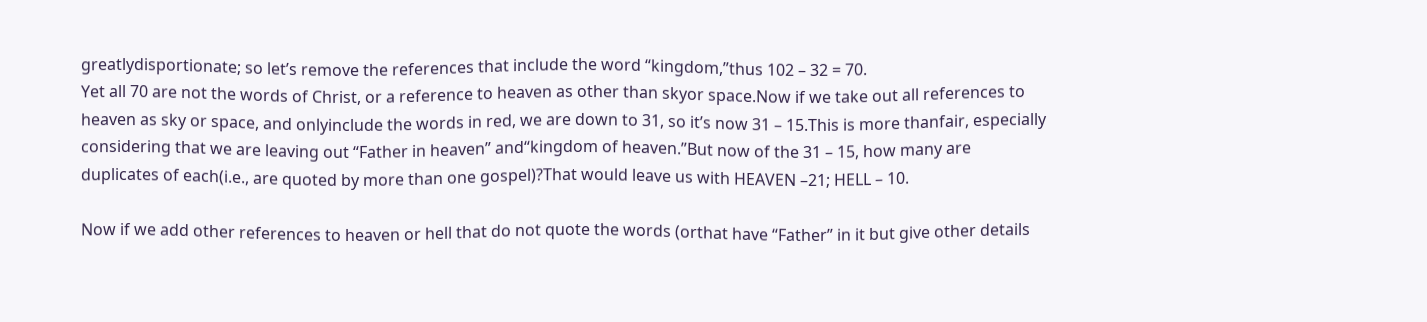greatlydisportionate; so let’s remove the references that include the word “kingdom,”thus 102 – 32 = 70.
Yet all 70 are not the words of Christ, or a reference to heaven as other than skyor space.Now if we take out all references to heaven as sky or space, and onlyinclude the words in red, we are down to 31, so it’s now 31 – 15.This is more thanfair, especially considering that we are leaving out “Father in heaven” and“kingdom of heaven.”But now of the 31 – 15, how many are duplicates of each(i.e., are quoted by more than one gospel)?That would leave us with HEAVEN –21; HELL – 10.

Now if we add other references to heaven or hell that do not quote the words (orthat have “Father” in it but give other details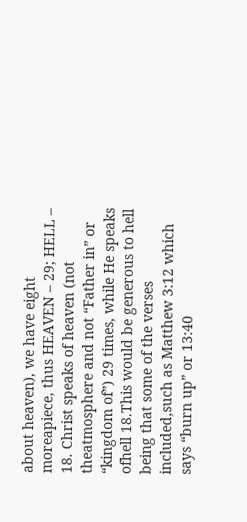about heaven), we have eight moreapiece, thus HEAVEN – 29; HELL – 18. Christ speaks of heaven (not theatmosphere and not “Father in” or “kingdom of”) 29 times, while He speaks ofhell 18.This would be generous to hell being that some of the verses included,such as Matthew 3:12 which says “burn up” or 13:40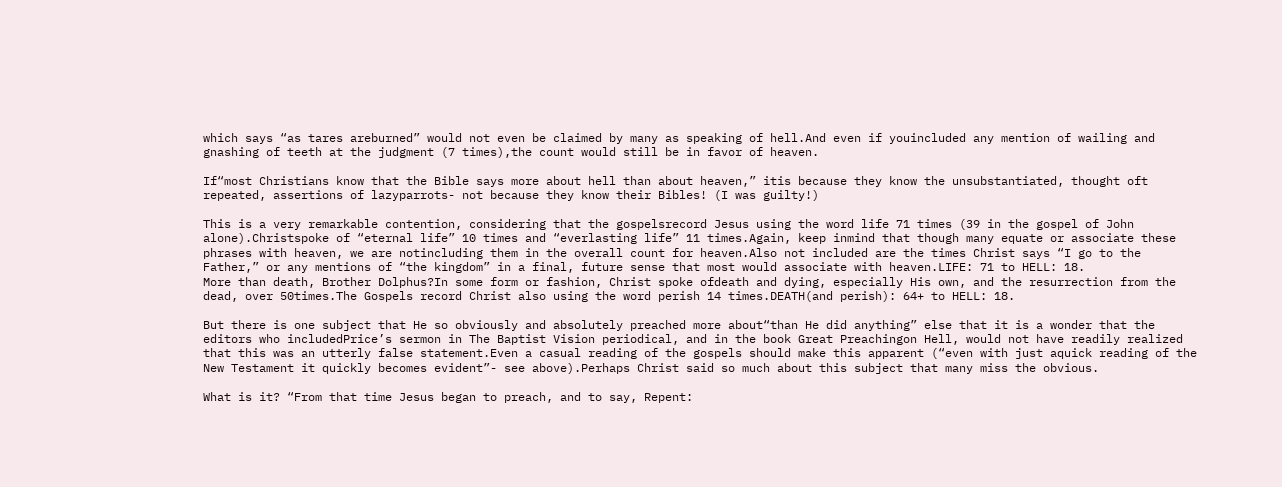which says “as tares areburned” would not even be claimed by many as speaking of hell.And even if youincluded any mention of wailing and gnashing of teeth at the judgment (7 times),the count would still be in favor of heaven.

If“most Christians know that the Bible says more about hell than about heaven,” itis because they know the unsubstantiated, thought oft repeated, assertions of lazyparrots- not because they know their Bibles! (I was guilty!)

This is a very remarkable contention, considering that the gospelsrecord Jesus using the word life 71 times (39 in the gospel of John alone).Christspoke of “eternal life” 10 times and “everlasting life” 11 times.Again, keep inmind that though many equate or associate these phrases with heaven, we are notincluding them in the overall count for heaven.Also not included are the times Christ says “I go to the Father,” or any mentions of “the kingdom” in a final, future sense that most would associate with heaven.LIFE: 71 to HELL: 18.
More than death, Brother Dolphus?In some form or fashion, Christ spoke ofdeath and dying, especially His own, and the resurrection from the dead, over 50times.The Gospels record Christ also using the word perish 14 times.DEATH(and perish): 64+ to HELL: 18.

But there is one subject that He so obviously and absolutely preached more about“than He did anything” else that it is a wonder that the editors who includedPrice’s sermon in The Baptist Vision periodical, and in the book Great Preachingon Hell, would not have readily realized that this was an utterly false statement.Even a casual reading of the gospels should make this apparent (“even with just aquick reading of the New Testament it quickly becomes evident”- see above).Perhaps Christ said so much about this subject that many miss the obvious.

What is it? “From that time Jesus began to preach, and to say, Repent: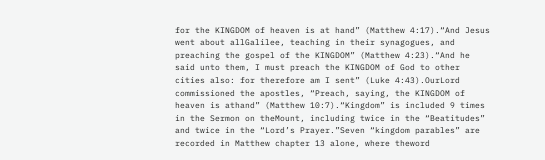for the KINGDOM of heaven is at hand” (Matthew 4:17).“And Jesus went about allGalilee, teaching in their synagogues, and preaching the gospel of the KINGDOM” (Matthew 4:23).“And he said unto them, I must preach the KINGDOM of God to other cities also: for therefore am I sent” (Luke 4:43).OurLord commissioned the apostles, “Preach, saying, the KINGDOM of heaven is athand” (Matthew 10:7).“Kingdom” is included 9 times in the Sermon on theMount, including twice in the “Beatitudes” and twice in the “Lord’s Prayer.”Seven “kingdom parables” are recorded in Matthew chapter 13 alone, where theword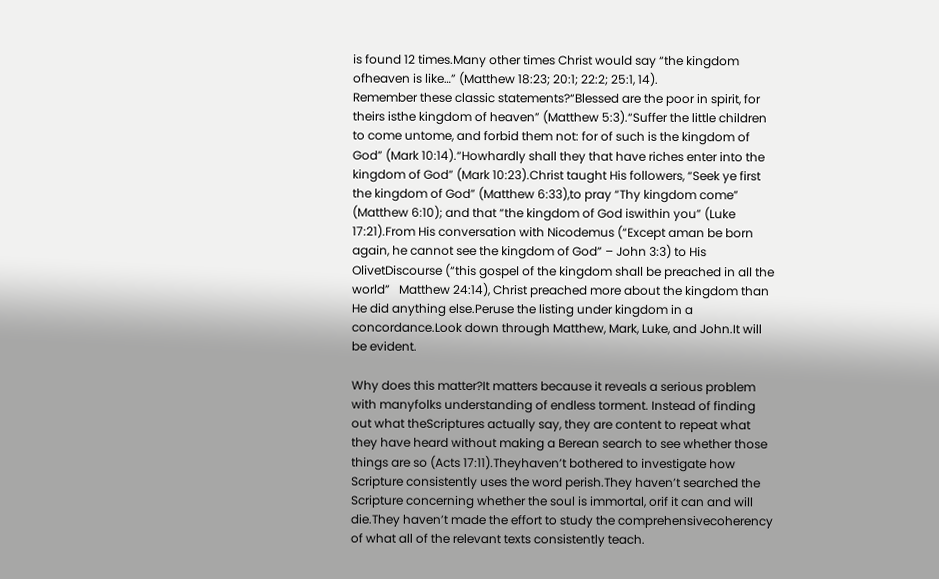is found 12 times.Many other times Christ would say “the kingdom ofheaven is like…” (Matthew 18:23; 20:1; 22:2; 25:1, 14).
Remember these classic statements?“Blessed are the poor in spirit, for theirs isthe kingdom of heaven” (Matthew 5:3).“Suffer the little children to come untome, and forbid them not: for of such is the kingdom of God” (Mark 10:14).“Howhardly shall they that have riches enter into the kingdom of God” (Mark 10:23).Christ taught His followers, “Seek ye first the kingdom of God” (Matthew 6:33),to pray “Thy kingdom come” (Matthew 6:10); and that “the kingdom of God iswithin you” (Luke 17:21).From His conversation with Nicodemus (“Except aman be born again, he cannot see the kingdom of God” – John 3:3) to His OlivetDiscourse (“this gospel of the kingdom shall be preached in all the world”   Matthew 24:14), Christ preached more about the kingdom than He did anything else.Peruse the listing under kingdom in a concordance.Look down through Matthew, Mark, Luke, and John.It will be evident.

Why does this matter?It matters because it reveals a serious problem with manyfolks understanding of endless torment. Instead of finding out what theScriptures actually say, they are content to repeat what they have heard without making a Berean search to see whether those things are so (Acts 17:11).Theyhaven’t bothered to investigate how Scripture consistently uses the word perish.They haven’t searched the Scripture concerning whether the soul is immortal, orif it can and will die.They haven’t made the effort to study the comprehensivecoherency of what all of the relevant texts consistently teach.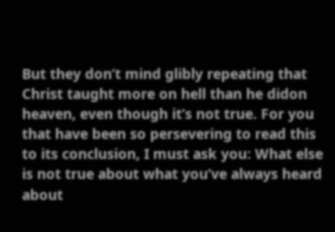But they don’t mind glibly repeating that Christ taught more on hell than he didon heaven, even though it’s not true. For you that have been so persevering to read this to its conclusion, I must ask you: What else is not true about what you’ve always heard about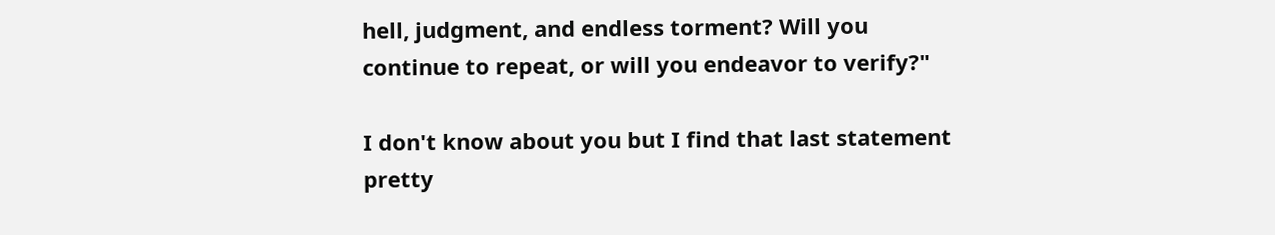hell, judgment, and endless torment? Will you continue to repeat, or will you endeavor to verify?"

I don't know about you but I find that last statement pretty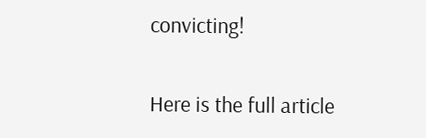convicting!

Here is the full article